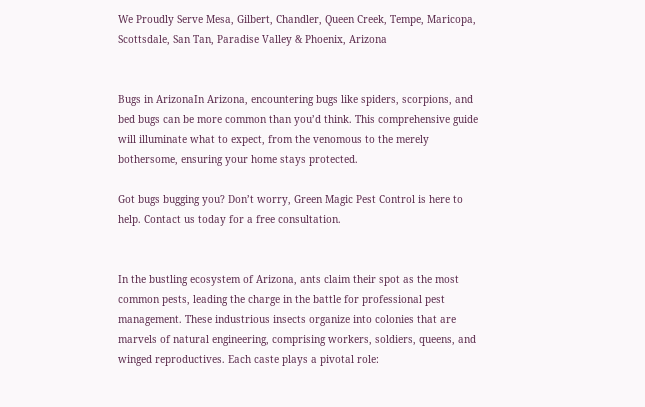We Proudly Serve Mesa, Gilbert, Chandler, Queen Creek, Tempe, Maricopa, Scottsdale, San Tan, Paradise Valley & Phoenix, Arizona


Bugs in ArizonaIn Arizona, encountering bugs like spiders, scorpions, and bed bugs can be more common than you’d think. This comprehensive guide will illuminate what to expect, from the venomous to the merely bothersome, ensuring your home stays protected.

Got bugs bugging you? Don’t worry, Green Magic Pest Control is here to help. Contact us today for a free consultation.


In the bustling ecosystem of Arizona, ants claim their spot as the most common pests, leading the charge in the battle for professional pest management. These industrious insects organize into colonies that are marvels of natural engineering, comprising workers, soldiers, queens, and winged reproductives. Each caste plays a pivotal role: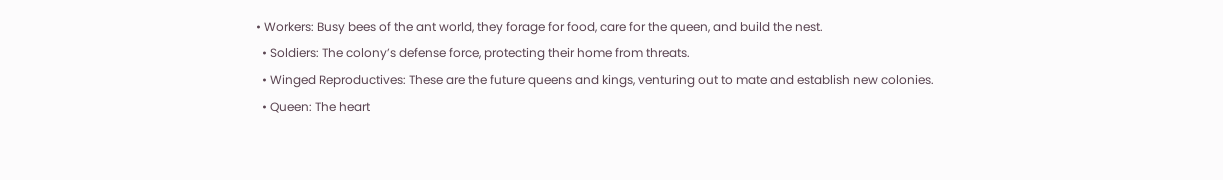• Workers: Busy bees of the ant world, they forage for food, care for the queen, and build the nest.
  • Soldiers: The colony’s defense force, protecting their home from threats.
  • Winged Reproductives: These are the future queens and kings, venturing out to mate and establish new colonies.
  • Queen: The heart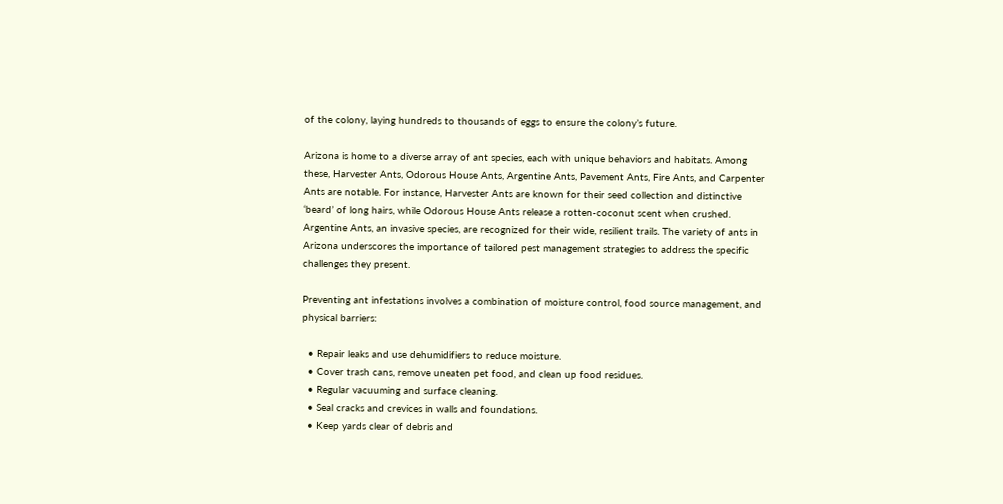of the colony, laying hundreds to thousands of eggs to ensure the colony’s future.

Arizona is home to a diverse array of ant species, each with unique behaviors and habitats. Among these, Harvester Ants, Odorous House Ants, Argentine Ants, Pavement Ants, Fire Ants, and Carpenter Ants are notable. For instance, Harvester Ants are known for their seed collection and distinctive ‘beard’ of long hairs, while Odorous House Ants release a rotten-coconut scent when crushed. Argentine Ants, an invasive species, are recognized for their wide, resilient trails. The variety of ants in Arizona underscores the importance of tailored pest management strategies to address the specific challenges they present.

Preventing ant infestations involves a combination of moisture control, food source management, and physical barriers:

  • Repair leaks and use dehumidifiers to reduce moisture.
  • Cover trash cans, remove uneaten pet food, and clean up food residues.
  • Regular vacuuming and surface cleaning.
  • Seal cracks and crevices in walls and foundations.
  • Keep yards clear of debris and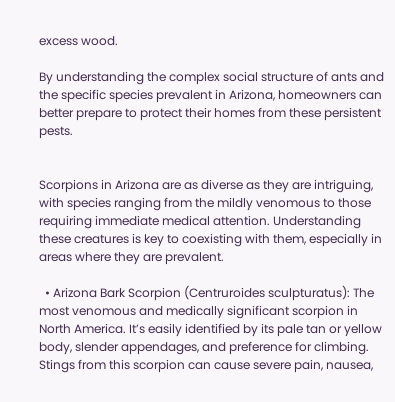excess wood.

By understanding the complex social structure of ants and the specific species prevalent in Arizona, homeowners can better prepare to protect their homes from these persistent pests.


Scorpions in Arizona are as diverse as they are intriguing, with species ranging from the mildly venomous to those requiring immediate medical attention. Understanding these creatures is key to coexisting with them, especially in areas where they are prevalent.

  • Arizona Bark Scorpion (Centruroides sculpturatus): The most venomous and medically significant scorpion in North America. It’s easily identified by its pale tan or yellow body, slender appendages, and preference for climbing. Stings from this scorpion can cause severe pain, nausea,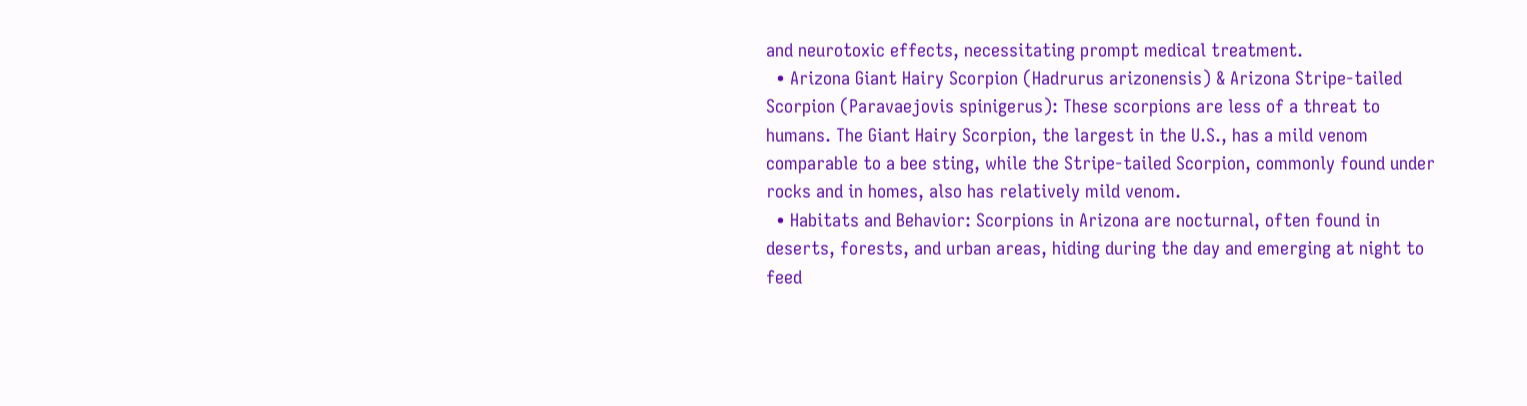and neurotoxic effects, necessitating prompt medical treatment.
  • Arizona Giant Hairy Scorpion (Hadrurus arizonensis) & Arizona Stripe-tailed Scorpion (Paravaejovis spinigerus): These scorpions are less of a threat to humans. The Giant Hairy Scorpion, the largest in the U.S., has a mild venom comparable to a bee sting, while the Stripe-tailed Scorpion, commonly found under rocks and in homes, also has relatively mild venom.
  • Habitats and Behavior: Scorpions in Arizona are nocturnal, often found in deserts, forests, and urban areas, hiding during the day and emerging at night to feed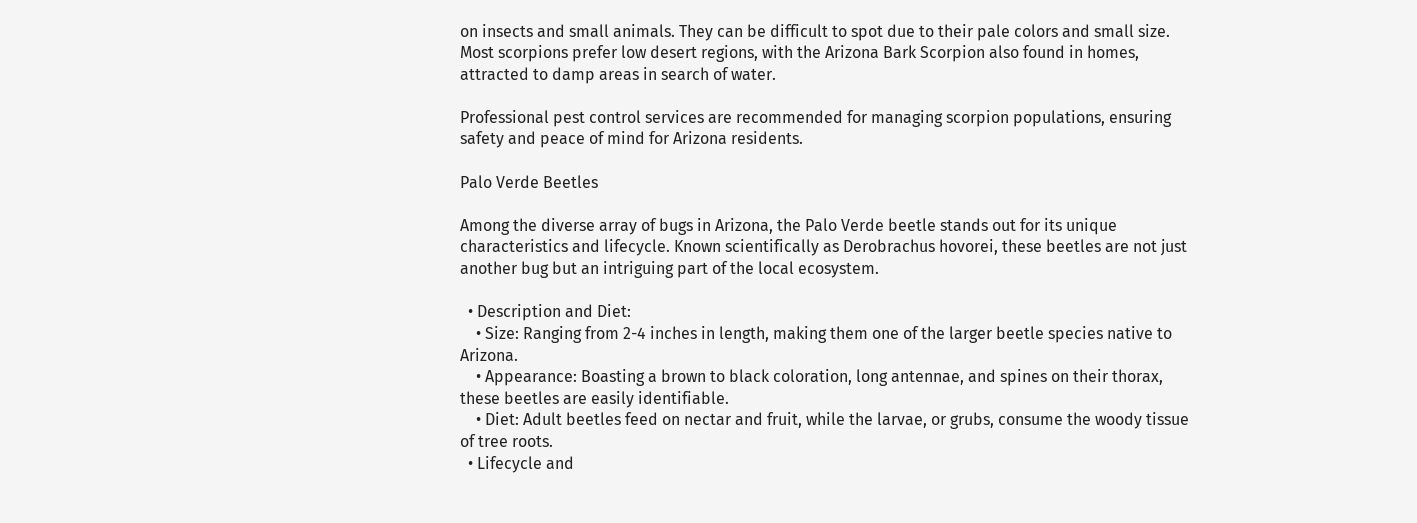on insects and small animals. They can be difficult to spot due to their pale colors and small size. Most scorpions prefer low desert regions, with the Arizona Bark Scorpion also found in homes, attracted to damp areas in search of water.

Professional pest control services are recommended for managing scorpion populations, ensuring safety and peace of mind for Arizona residents.

Palo Verde Beetles

Among the diverse array of bugs in Arizona, the Palo Verde beetle stands out for its unique characteristics and lifecycle. Known scientifically as Derobrachus hovorei, these beetles are not just another bug but an intriguing part of the local ecosystem.

  • Description and Diet:
    • Size: Ranging from 2-4 inches in length, making them one of the larger beetle species native to Arizona.
    • Appearance: Boasting a brown to black coloration, long antennae, and spines on their thorax, these beetles are easily identifiable.
    • Diet: Adult beetles feed on nectar and fruit, while the larvae, or grubs, consume the woody tissue of tree roots.
  • Lifecycle and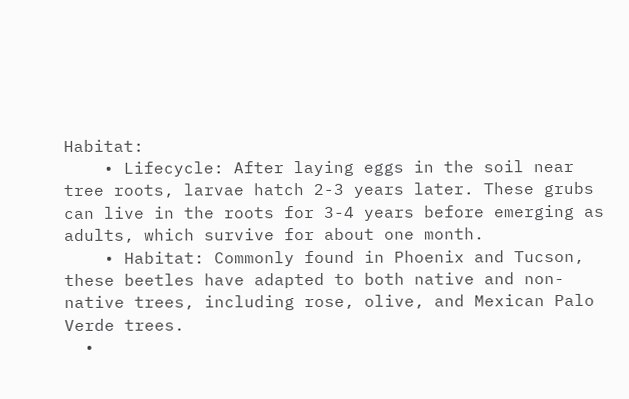Habitat:
    • Lifecycle: After laying eggs in the soil near tree roots, larvae hatch 2-3 years later. These grubs can live in the roots for 3-4 years before emerging as adults, which survive for about one month.
    • Habitat: Commonly found in Phoenix and Tucson, these beetles have adapted to both native and non-native trees, including rose, olive, and Mexican Palo Verde trees.
  •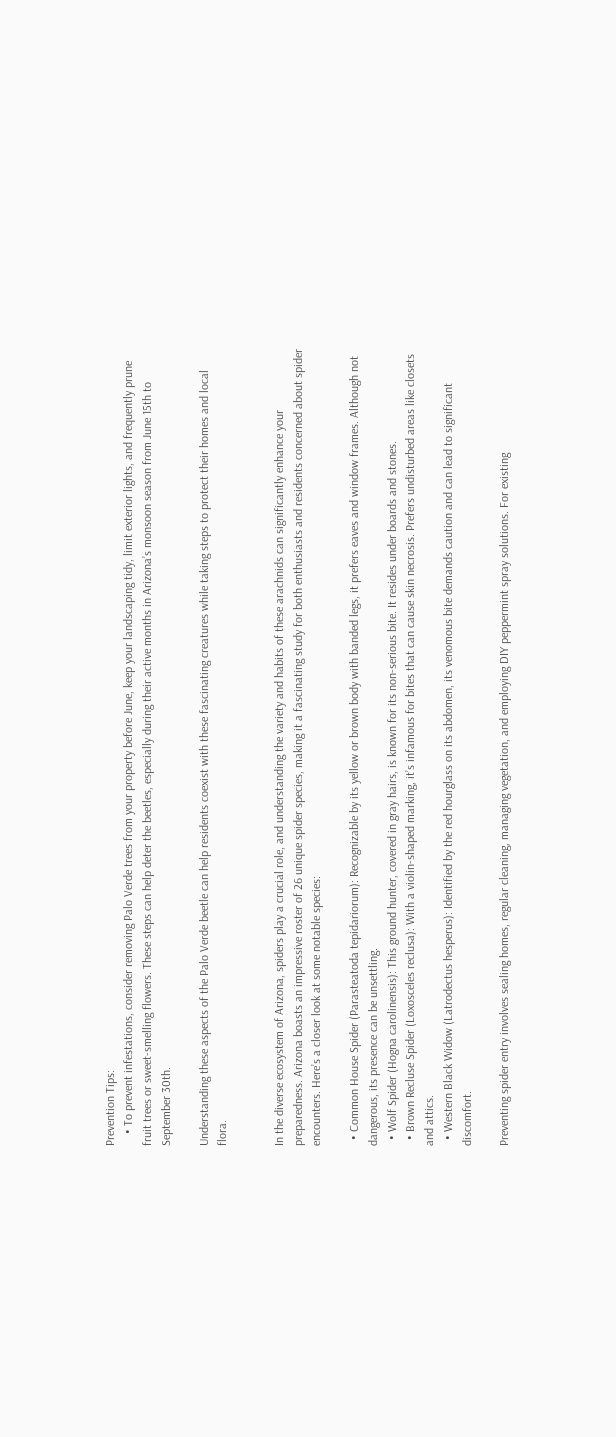Prevention Tips:
    • To prevent infestations, consider removing Palo Verde trees from your property before June, keep your landscaping tidy, limit exterior lights, and frequently prune fruit trees or sweet-smelling flowers. These steps can help deter the beetles, especially during their active months in Arizona’s monsoon season from June 15th to September 30th.

Understanding these aspects of the Palo Verde beetle can help residents coexist with these fascinating creatures while taking steps to protect their homes and local flora.


In the diverse ecosystem of Arizona, spiders play a crucial role, and understanding the variety and habits of these arachnids can significantly enhance your preparedness. Arizona boasts an impressive roster of 26 unique spider species, making it a fascinating study for both enthusiasts and residents concerned about spider encounters. Here’s a closer look at some notable species:

  • Common House Spider (Parasteatoda tepidariorum): Recognizable by its yellow or brown body with banded legs, it prefers eaves and window frames. Although not dangerous, its presence can be unsettling.
  • Wolf Spider (Hogna carolinensis): This ground hunter, covered in gray hairs, is known for its non-serious bite. It resides under boards and stones.
  • Brown Recluse Spider (Loxosceles reclusa): With a violin-shaped marking, it’s infamous for bites that can cause skin necrosis. Prefers undisturbed areas like closets and attics.
  • Western Black Widow (Latrodectus hesperus): Identified by the red hourglass on its abdomen, its venomous bite demands caution and can lead to significant discomfort.

Preventing spider entry involves sealing homes, regular cleaning, managing vegetation, and employing DIY peppermint spray solutions. For existing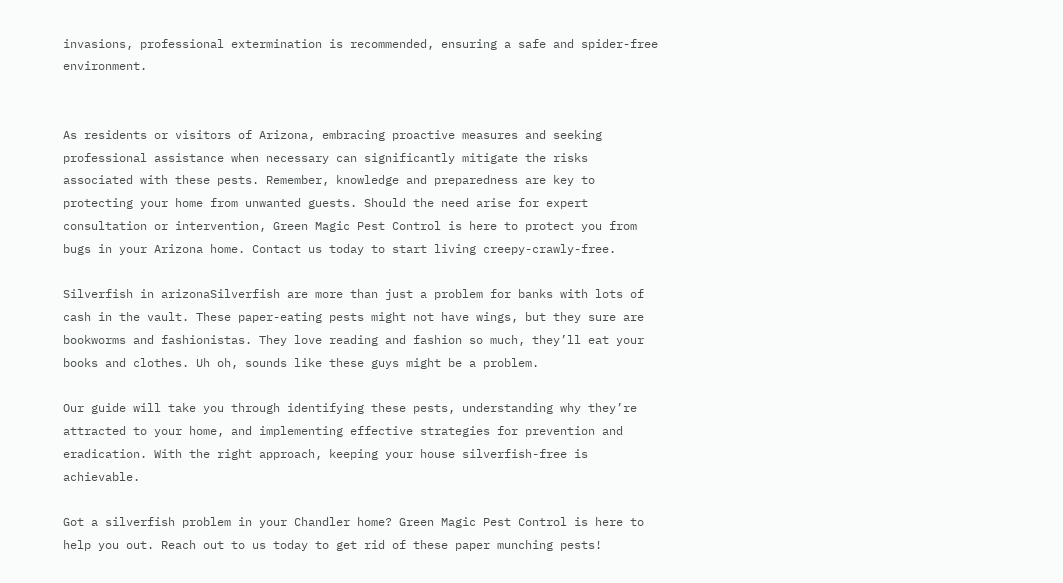invasions, professional extermination is recommended, ensuring a safe and spider-free environment.


As residents or visitors of Arizona, embracing proactive measures and seeking professional assistance when necessary can significantly mitigate the risks associated with these pests. Remember, knowledge and preparedness are key to protecting your home from unwanted guests. Should the need arise for expert consultation or intervention, Green Magic Pest Control is here to protect you from bugs in your Arizona home. Contact us today to start living creepy-crawly-free.

Silverfish in arizonaSilverfish are more than just a problem for banks with lots of cash in the vault. These paper-eating pests might not have wings, but they sure are bookworms and fashionistas. They love reading and fashion so much, they’ll eat your books and clothes. Uh oh, sounds like these guys might be a problem.

Our guide will take you through identifying these pests, understanding why they’re attracted to your home, and implementing effective strategies for prevention and eradication. With the right approach, keeping your house silverfish-free is achievable.

Got a silverfish problem in your Chandler home? Green Magic Pest Control is here to help you out. Reach out to us today to get rid of these paper munching pests!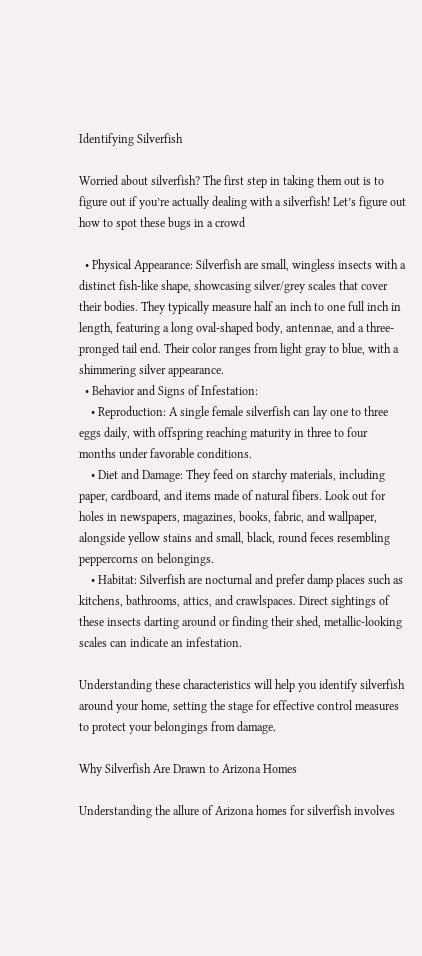Identifying Silverfish

Worried about silverfish? The first step in taking them out is to figure out if you’re actually dealing with a silverfish! Let’s figure out how to spot these bugs in a crowd

  • Physical Appearance: Silverfish are small, wingless insects with a distinct fish-like shape, showcasing silver/grey scales that cover their bodies. They typically measure half an inch to one full inch in length, featuring a long oval-shaped body, antennae, and a three-pronged tail end. Their color ranges from light gray to blue, with a shimmering silver appearance.
  • Behavior and Signs of Infestation:
    • Reproduction: A single female silverfish can lay one to three eggs daily, with offspring reaching maturity in three to four months under favorable conditions.
    • Diet and Damage: They feed on starchy materials, including paper, cardboard, and items made of natural fibers. Look out for holes in newspapers, magazines, books, fabric, and wallpaper, alongside yellow stains and small, black, round feces resembling peppercorns on belongings.
    • Habitat: Silverfish are nocturnal and prefer damp places such as kitchens, bathrooms, attics, and crawlspaces. Direct sightings of these insects darting around or finding their shed, metallic-looking scales can indicate an infestation.

Understanding these characteristics will help you identify silverfish around your home, setting the stage for effective control measures to protect your belongings from damage.

Why Silverfish Are Drawn to Arizona Homes

Understanding the allure of Arizona homes for silverfish involves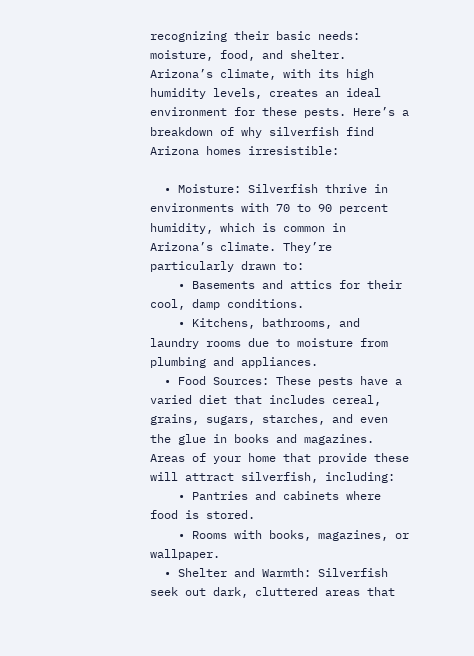recognizing their basic needs: moisture, food, and shelter. Arizona’s climate, with its high humidity levels, creates an ideal environment for these pests. Here’s a breakdown of why silverfish find Arizona homes irresistible:

  • Moisture: Silverfish thrive in environments with 70 to 90 percent humidity, which is common in Arizona’s climate. They’re particularly drawn to:
    • Basements and attics for their cool, damp conditions.
    • Kitchens, bathrooms, and laundry rooms due to moisture from plumbing and appliances.
  • Food Sources: These pests have a varied diet that includes cereal, grains, sugars, starches, and even the glue in books and magazines. Areas of your home that provide these will attract silverfish, including:
    • Pantries and cabinets where food is stored.
    • Rooms with books, magazines, or wallpaper.
  • Shelter and Warmth: Silverfish seek out dark, cluttered areas that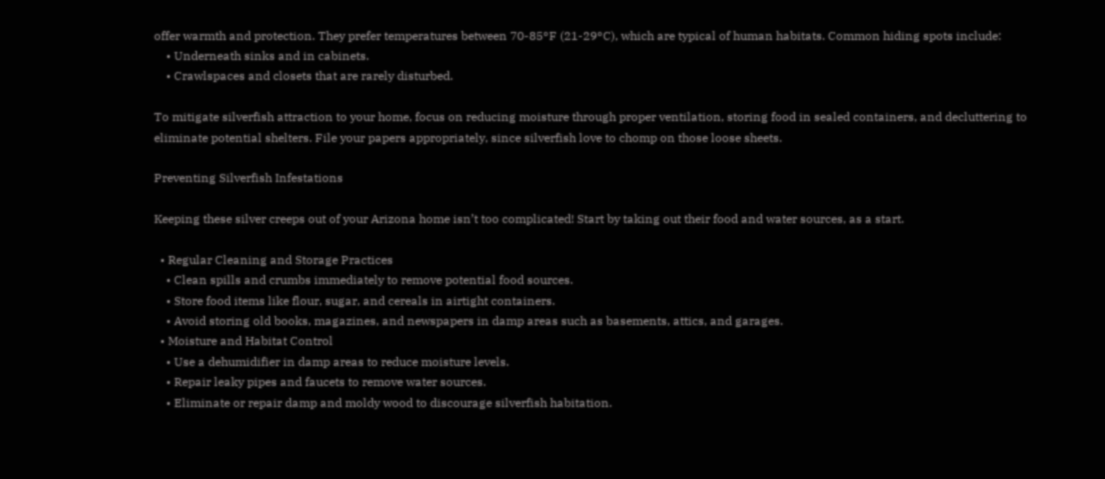offer warmth and protection. They prefer temperatures between 70-85°F (21-29°C), which are typical of human habitats. Common hiding spots include:
    • Underneath sinks and in cabinets.
    • Crawlspaces and closets that are rarely disturbed.

To mitigate silverfish attraction to your home, focus on reducing moisture through proper ventilation, storing food in sealed containers, and decluttering to eliminate potential shelters. File your papers appropriately, since silverfish love to chomp on those loose sheets.

Preventing Silverfish Infestations

Keeping these silver creeps out of your Arizona home isn’t too complicated! Start by taking out their food and water sources, as a start.

  • Regular Cleaning and Storage Practices
    • Clean spills and crumbs immediately to remove potential food sources.
    • Store food items like flour, sugar, and cereals in airtight containers.
    • Avoid storing old books, magazines, and newspapers in damp areas such as basements, attics, and garages.
  • Moisture and Habitat Control
    • Use a dehumidifier in damp areas to reduce moisture levels.
    • Repair leaky pipes and faucets to remove water sources.
    • Eliminate or repair damp and moldy wood to discourage silverfish habitation.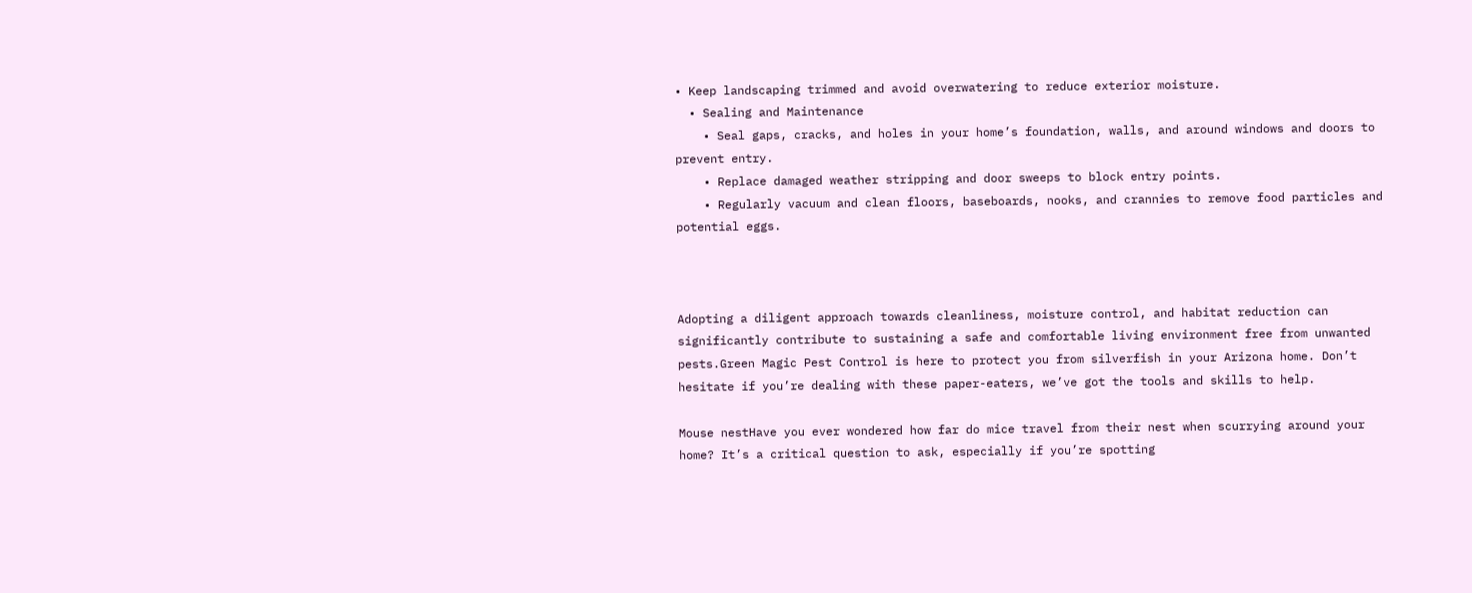• Keep landscaping trimmed and avoid overwatering to reduce exterior moisture.
  • Sealing and Maintenance
    • Seal gaps, cracks, and holes in your home’s foundation, walls, and around windows and doors to prevent entry.
    • Replace damaged weather stripping and door sweeps to block entry points.
    • Regularly vacuum and clean floors, baseboards, nooks, and crannies to remove food particles and potential eggs.



Adopting a diligent approach towards cleanliness, moisture control, and habitat reduction can significantly contribute to sustaining a safe and comfortable living environment free from unwanted pests.Green Magic Pest Control is here to protect you from silverfish in your Arizona home. Don’t hesitate if you’re dealing with these paper-eaters, we’ve got the tools and skills to help.

Mouse nestHave you ever wondered how far do mice travel from their nest when scurrying around your home? It’s a critical question to ask, especially if you’re spotting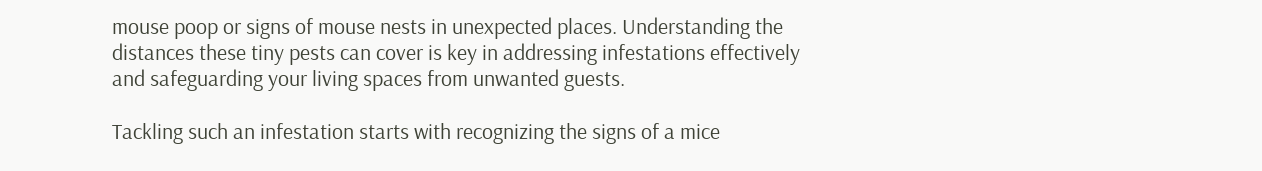mouse poop or signs of mouse nests in unexpected places. Understanding the distances these tiny pests can cover is key in addressing infestations effectively and safeguarding your living spaces from unwanted guests.

Tackling such an infestation starts with recognizing the signs of a mice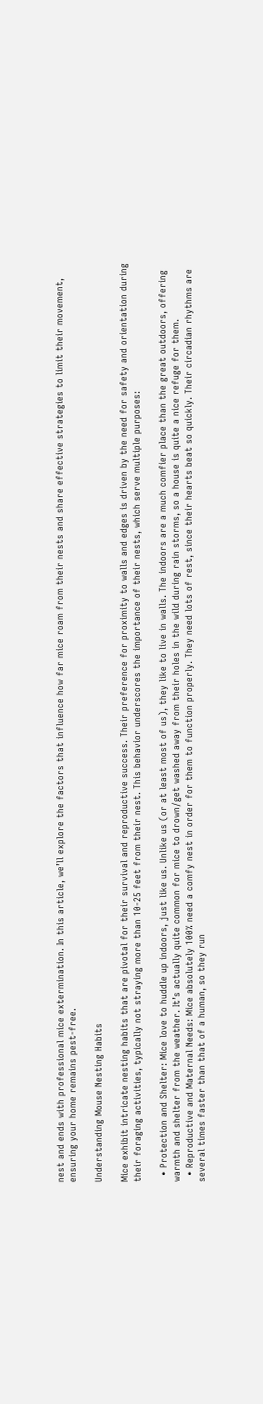nest and ends with professional mice extermination. In this article, we’ll explore the factors that influence how far mice roam from their nests and share effective strategies to limit their movement, ensuring your home remains pest-free.

Understanding Mouse Nesting Habits

Mice exhibit intricate nesting habits that are pivotal for their survival and reproductive success. Their preference for proximity to walls and edges is driven by the need for safety and orientation during their foraging activities, typically not straying more than 10-25 feet from their nest. This behavior underscores the importance of their nests, which serve multiple purposes:

  • Protection and Shelter: Mice love to huddle up indoors, just like us. Unlike us (or at least most of us), they like to live in walls. The indoors are a much comfier place than the great outdoors, offering warmth and shelter from the weather. It’s actually quite common for mice to drown/get washed away from their holes in the wild during rain storms, so a house is quite a nice refuge for them.
  • Reproductive and Maternal Needs: Mice absolutely 100% need a comfy nest in order for them to function properly. They need lots of rest, since their hearts beat so quickly. Their circadian rhythms are several times faster than that of a human, so they run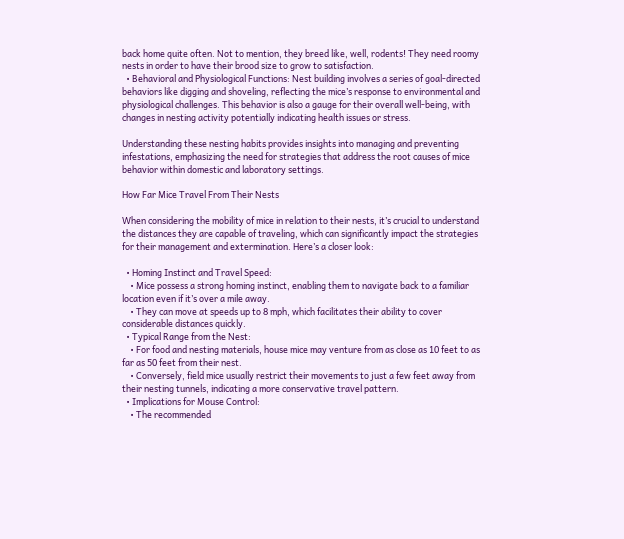back home quite often. Not to mention, they breed like, well, rodents! They need roomy nests in order to have their brood size to grow to satisfaction.
  • Behavioral and Physiological Functions: Nest building involves a series of goal-directed behaviors like digging and shoveling, reflecting the mice’s response to environmental and physiological challenges. This behavior is also a gauge for their overall well-being, with changes in nesting activity potentially indicating health issues or stress.

Understanding these nesting habits provides insights into managing and preventing infestations, emphasizing the need for strategies that address the root causes of mice behavior within domestic and laboratory settings.

How Far Mice Travel From Their Nests

When considering the mobility of mice in relation to their nests, it’s crucial to understand the distances they are capable of traveling, which can significantly impact the strategies for their management and extermination. Here’s a closer look:

  • Homing Instinct and Travel Speed:
    • Mice possess a strong homing instinct, enabling them to navigate back to a familiar location even if it’s over a mile away.
    • They can move at speeds up to 8 mph, which facilitates their ability to cover considerable distances quickly.
  • Typical Range from the Nest:
    • For food and nesting materials, house mice may venture from as close as 10 feet to as far as 50 feet from their nest.
    • Conversely, field mice usually restrict their movements to just a few feet away from their nesting tunnels, indicating a more conservative travel pattern.
  • Implications for Mouse Control:
    • The recommended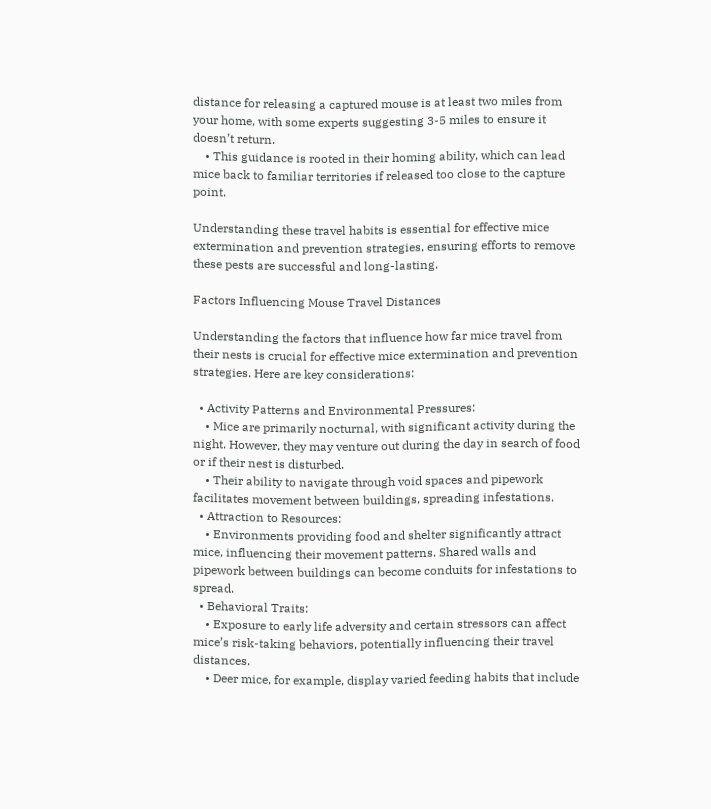distance for releasing a captured mouse is at least two miles from your home, with some experts suggesting 3-5 miles to ensure it doesn’t return.
    • This guidance is rooted in their homing ability, which can lead mice back to familiar territories if released too close to the capture point.

Understanding these travel habits is essential for effective mice extermination and prevention strategies, ensuring efforts to remove these pests are successful and long-lasting.

Factors Influencing Mouse Travel Distances

Understanding the factors that influence how far mice travel from their nests is crucial for effective mice extermination and prevention strategies. Here are key considerations:

  • Activity Patterns and Environmental Pressures:
    • Mice are primarily nocturnal, with significant activity during the night. However, they may venture out during the day in search of food or if their nest is disturbed.
    • Their ability to navigate through void spaces and pipework facilitates movement between buildings, spreading infestations.
  • Attraction to Resources:
    • Environments providing food and shelter significantly attract mice, influencing their movement patterns. Shared walls and pipework between buildings can become conduits for infestations to spread.
  • Behavioral Traits:
    • Exposure to early life adversity and certain stressors can affect mice’s risk-taking behaviors, potentially influencing their travel distances.
    • Deer mice, for example, display varied feeding habits that include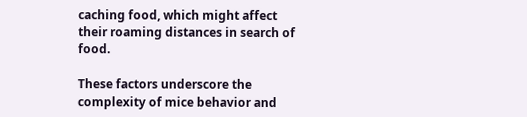caching food, which might affect their roaming distances in search of food.

These factors underscore the complexity of mice behavior and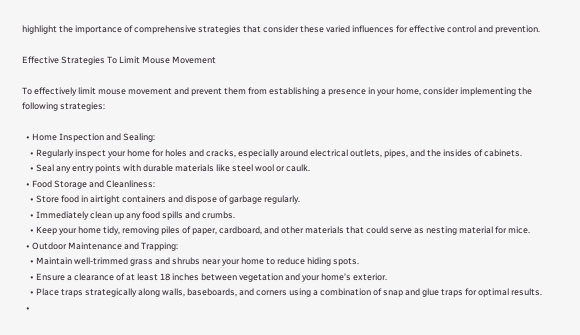highlight the importance of comprehensive strategies that consider these varied influences for effective control and prevention.

Effective Strategies To Limit Mouse Movement

To effectively limit mouse movement and prevent them from establishing a presence in your home, consider implementing the following strategies:

  • Home Inspection and Sealing:
    • Regularly inspect your home for holes and cracks, especially around electrical outlets, pipes, and the insides of cabinets.
    • Seal any entry points with durable materials like steel wool or caulk.
  • Food Storage and Cleanliness:
    • Store food in airtight containers and dispose of garbage regularly.
    • Immediately clean up any food spills and crumbs.
    • Keep your home tidy, removing piles of paper, cardboard, and other materials that could serve as nesting material for mice.
  • Outdoor Maintenance and Trapping:
    • Maintain well-trimmed grass and shrubs near your home to reduce hiding spots.
    • Ensure a clearance of at least 18 inches between vegetation and your home’s exterior.
    • Place traps strategically along walls, baseboards, and corners using a combination of snap and glue traps for optimal results.
  •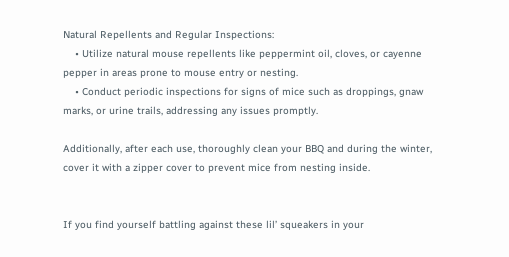Natural Repellents and Regular Inspections:
    • Utilize natural mouse repellents like peppermint oil, cloves, or cayenne pepper in areas prone to mouse entry or nesting.
    • Conduct periodic inspections for signs of mice such as droppings, gnaw marks, or urine trails, addressing any issues promptly.

Additionally, after each use, thoroughly clean your BBQ and during the winter, cover it with a zipper cover to prevent mice from nesting inside.


If you find yourself battling against these lil’ squeakers in your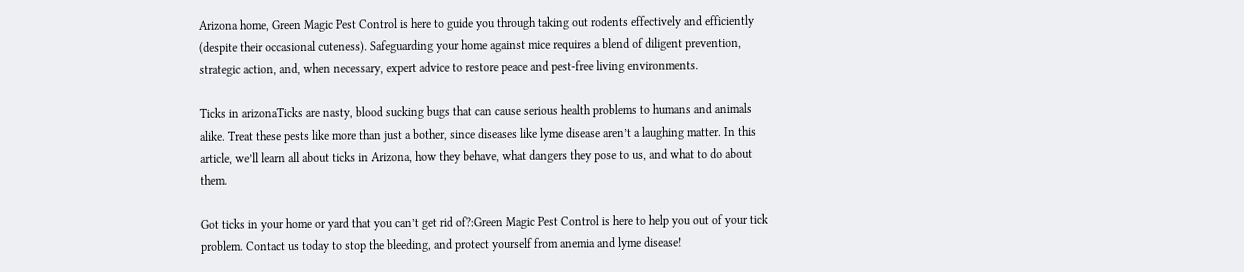Arizona home, Green Magic Pest Control is here to guide you through taking out rodents effectively and efficiently (despite their occasional cuteness). Safeguarding your home against mice requires a blend of diligent prevention, strategic action, and, when necessary, expert advice to restore peace and pest-free living environments.

Ticks in arizonaTicks are nasty, blood sucking bugs that can cause serious health problems to humans and animals alike. Treat these pests like more than just a bother, since diseases like lyme disease aren’t a laughing matter. In this article, we’ll learn all about ticks in Arizona, how they behave, what dangers they pose to us, and what to do about them.

Got ticks in your home or yard that you can’t get rid of?:Green Magic Pest Control is here to help you out of your tick problem. Contact us today to stop the bleeding, and protect yourself from anemia and lyme disease!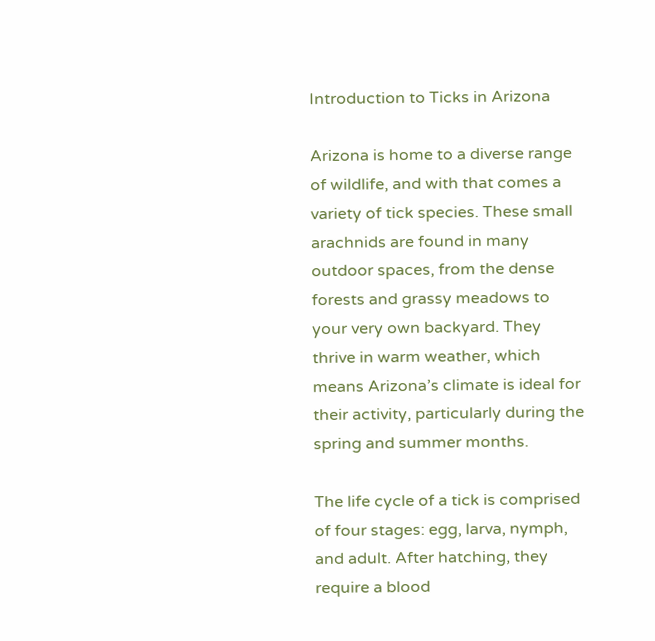Introduction to Ticks in Arizona

Arizona is home to a diverse range of wildlife, and with that comes a variety of tick species. These small arachnids are found in many outdoor spaces, from the dense forests and grassy meadows to your very own backyard. They thrive in warm weather, which means Arizona’s climate is ideal for their activity, particularly during the spring and summer months.

The life cycle of a tick is comprised of four stages: egg, larva, nymph, and adult. After hatching, they require a blood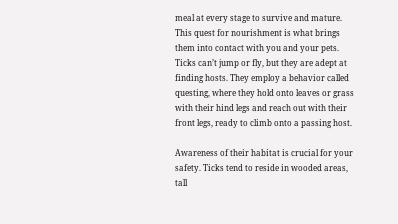meal at every stage to survive and mature. This quest for nourishment is what brings them into contact with you and your pets. Ticks can’t jump or fly, but they are adept at finding hosts. They employ a behavior called questing, where they hold onto leaves or grass with their hind legs and reach out with their front legs, ready to climb onto a passing host.

Awareness of their habitat is crucial for your safety. Ticks tend to reside in wooded areas, tall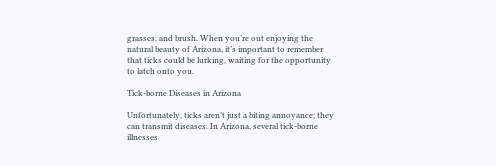grasses, and brush. When you’re out enjoying the natural beauty of Arizona, it’s important to remember that ticks could be lurking, waiting for the opportunity to latch onto you.

Tick-borne Diseases in Arizona

Unfortunately, ticks aren’t just a biting annoyance; they can transmit diseases. In Arizona, several tick-borne illnesses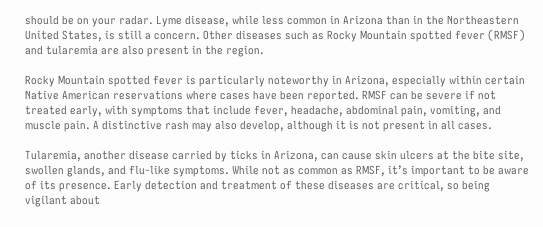should be on your radar. Lyme disease, while less common in Arizona than in the Northeastern United States, is still a concern. Other diseases such as Rocky Mountain spotted fever (RMSF) and tularemia are also present in the region.

Rocky Mountain spotted fever is particularly noteworthy in Arizona, especially within certain Native American reservations where cases have been reported. RMSF can be severe if not treated early, with symptoms that include fever, headache, abdominal pain, vomiting, and muscle pain. A distinctive rash may also develop, although it is not present in all cases.

Tularemia, another disease carried by ticks in Arizona, can cause skin ulcers at the bite site, swollen glands, and flu-like symptoms. While not as common as RMSF, it’s important to be aware of its presence. Early detection and treatment of these diseases are critical, so being vigilant about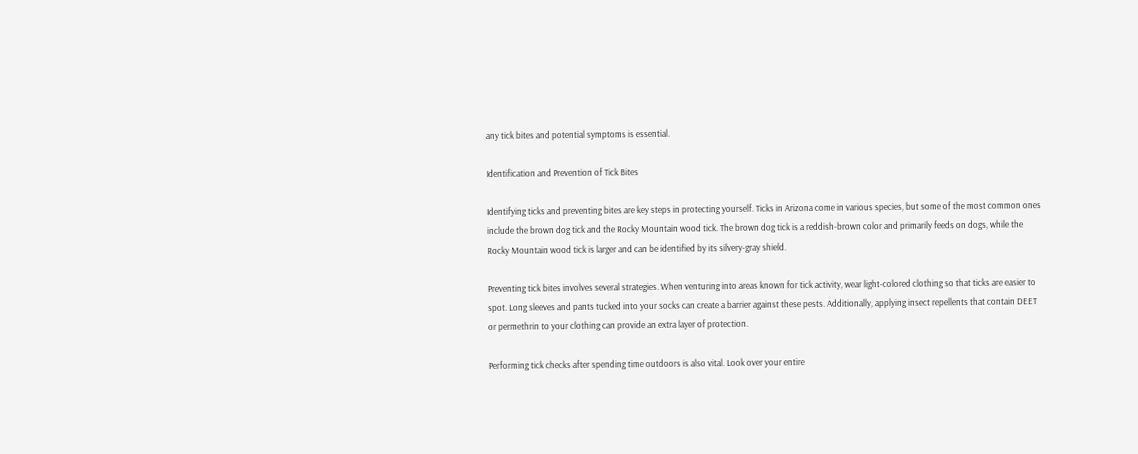any tick bites and potential symptoms is essential.

Identification and Prevention of Tick Bites

Identifying ticks and preventing bites are key steps in protecting yourself. Ticks in Arizona come in various species, but some of the most common ones include the brown dog tick and the Rocky Mountain wood tick. The brown dog tick is a reddish-brown color and primarily feeds on dogs, while the Rocky Mountain wood tick is larger and can be identified by its silvery-gray shield.

Preventing tick bites involves several strategies. When venturing into areas known for tick activity, wear light-colored clothing so that ticks are easier to spot. Long sleeves and pants tucked into your socks can create a barrier against these pests. Additionally, applying insect repellents that contain DEET or permethrin to your clothing can provide an extra layer of protection.

Performing tick checks after spending time outdoors is also vital. Look over your entire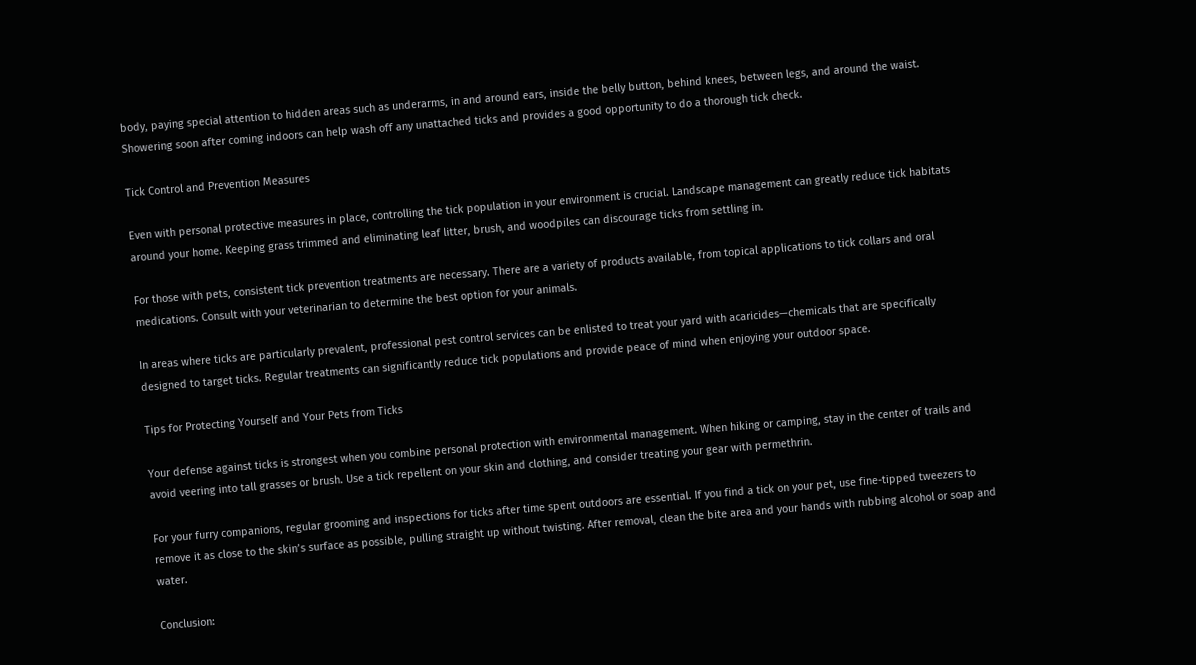body, paying special attention to hidden areas such as underarms, in and around ears, inside the belly button, behind knees, between legs, and around the waist. Showering soon after coming indoors can help wash off any unattached ticks and provides a good opportunity to do a thorough tick check.

Tick Control and Prevention Measures

Even with personal protective measures in place, controlling the tick population in your environment is crucial. Landscape management can greatly reduce tick habitats around your home. Keeping grass trimmed and eliminating leaf litter, brush, and woodpiles can discourage ticks from settling in.

For those with pets, consistent tick prevention treatments are necessary. There are a variety of products available, from topical applications to tick collars and oral medications. Consult with your veterinarian to determine the best option for your animals.

In areas where ticks are particularly prevalent, professional pest control services can be enlisted to treat your yard with acaricides—chemicals that are specifically designed to target ticks. Regular treatments can significantly reduce tick populations and provide peace of mind when enjoying your outdoor space.

Tips for Protecting Yourself and Your Pets from Ticks

Your defense against ticks is strongest when you combine personal protection with environmental management. When hiking or camping, stay in the center of trails and avoid veering into tall grasses or brush. Use a tick repellent on your skin and clothing, and consider treating your gear with permethrin.

For your furry companions, regular grooming and inspections for ticks after time spent outdoors are essential. If you find a tick on your pet, use fine-tipped tweezers to remove it as close to the skin’s surface as possible, pulling straight up without twisting. After removal, clean the bite area and your hands with rubbing alcohol or soap and water.

Conclusion: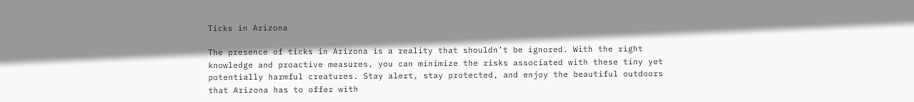Ticks in Arizona

The presence of ticks in Arizona is a reality that shouldn’t be ignored. With the right knowledge and proactive measures, you can minimize the risks associated with these tiny yet potentially harmful creatures. Stay alert, stay protected, and enjoy the beautiful outdoors that Arizona has to offer with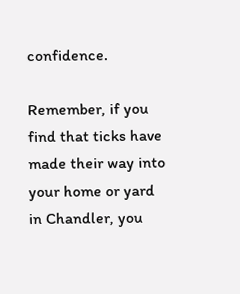confidence.

Remember, if you find that ticks have made their way into your home or yard in Chandler, you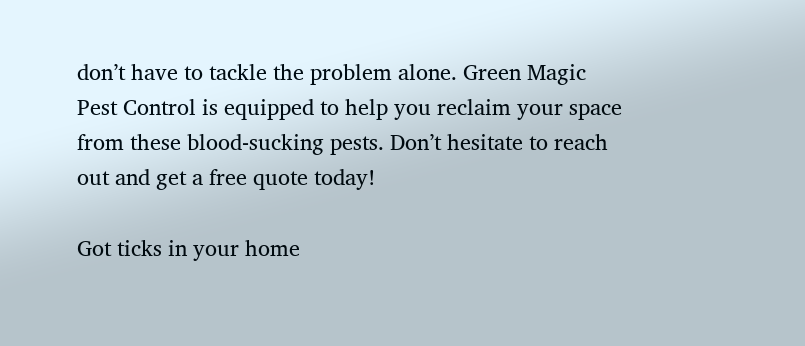don’t have to tackle the problem alone. Green Magic Pest Control is equipped to help you reclaim your space from these blood-sucking pests. Don’t hesitate to reach out and get a free quote today!

Got ticks in your home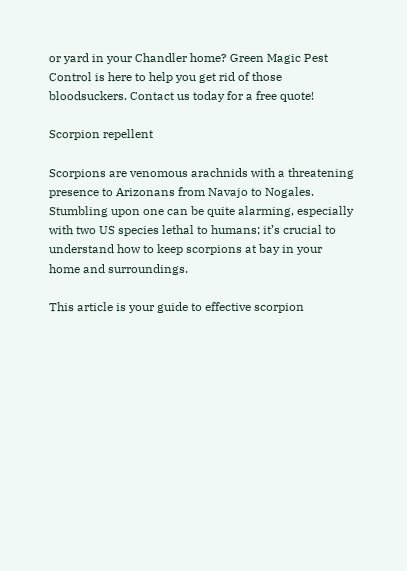or yard in your Chandler home? Green Magic Pest Control is here to help you get rid of those bloodsuckers. Contact us today for a free quote!

Scorpion repellent

Scorpions are venomous arachnids with a threatening presence to Arizonans from Navajo to Nogales. Stumbling upon one can be quite alarming, especially with two US species lethal to humans; it’s crucial to understand how to keep scorpions at bay in your home and surroundings.

This article is your guide to effective scorpion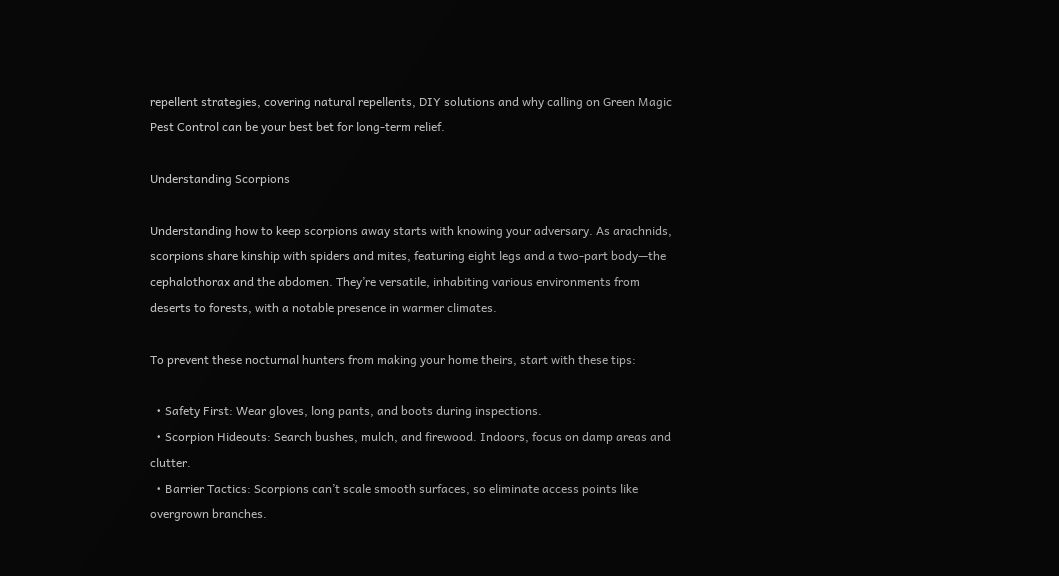repellent strategies, covering natural repellents, DIY solutions and why calling on Green Magic Pest Control can be your best bet for long-term relief.

Understanding Scorpions

Understanding how to keep scorpions away starts with knowing your adversary. As arachnids, scorpions share kinship with spiders and mites, featuring eight legs and a two-part body—the cephalothorax and the abdomen. They’re versatile, inhabiting various environments from deserts to forests, with a notable presence in warmer climates.

To prevent these nocturnal hunters from making your home theirs, start with these tips:

  • Safety First: Wear gloves, long pants, and boots during inspections.
  • Scorpion Hideouts: Search bushes, mulch, and firewood. Indoors, focus on damp areas and clutter.
  • Barrier Tactics: Scorpions can’t scale smooth surfaces, so eliminate access points like overgrown branches.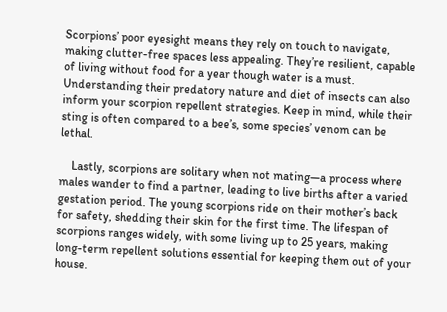Scorpions’ poor eyesight means they rely on touch to navigate, making clutter-free spaces less appealing. They’re resilient, capable of living without food for a year though water is a must. Understanding their predatory nature and diet of insects can also inform your scorpion repellent strategies. Keep in mind, while their sting is often compared to a bee’s, some species’ venom can be lethal.

    Lastly, scorpions are solitary when not mating—a process where males wander to find a partner, leading to live births after a varied gestation period. The young scorpions ride on their mother’s back for safety, shedding their skin for the first time. The lifespan of scorpions ranges widely, with some living up to 25 years, making long-term repellent solutions essential for keeping them out of your house.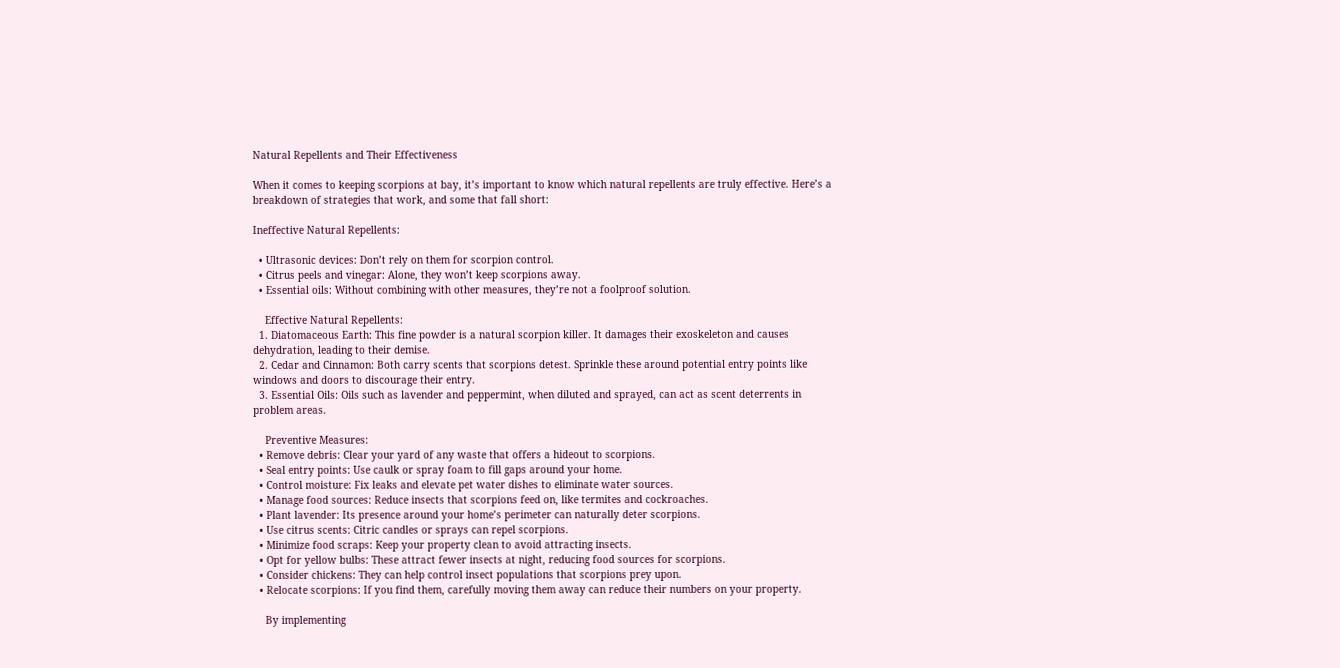Natural Repellents and Their Effectiveness

When it comes to keeping scorpions at bay, it’s important to know which natural repellents are truly effective. Here’s a breakdown of strategies that work, and some that fall short:

Ineffective Natural Repellents:

  • Ultrasonic devices: Don’t rely on them for scorpion control.
  • Citrus peels and vinegar: Alone, they won’t keep scorpions away.
  • Essential oils: Without combining with other measures, they’re not a foolproof solution.

    Effective Natural Repellents:
  1. Diatomaceous Earth: This fine powder is a natural scorpion killer. It damages their exoskeleton and causes dehydration, leading to their demise.
  2. Cedar and Cinnamon: Both carry scents that scorpions detest. Sprinkle these around potential entry points like windows and doors to discourage their entry.
  3. Essential Oils: Oils such as lavender and peppermint, when diluted and sprayed, can act as scent deterrents in problem areas.

    Preventive Measures:
  • Remove debris: Clear your yard of any waste that offers a hideout to scorpions.
  • Seal entry points: Use caulk or spray foam to fill gaps around your home.
  • Control moisture: Fix leaks and elevate pet water dishes to eliminate water sources.
  • Manage food sources: Reduce insects that scorpions feed on, like termites and cockroaches.
  • Plant lavender: Its presence around your home’s perimeter can naturally deter scorpions.
  • Use citrus scents: Citric candles or sprays can repel scorpions.
  • Minimize food scraps: Keep your property clean to avoid attracting insects.
  • Opt for yellow bulbs: These attract fewer insects at night, reducing food sources for scorpions.
  • Consider chickens: They can help control insect populations that scorpions prey upon.
  • Relocate scorpions: If you find them, carefully moving them away can reduce their numbers on your property.

    By implementing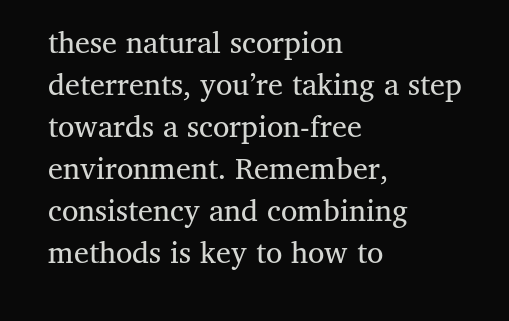these natural scorpion deterrents, you’re taking a step towards a scorpion-free environment. Remember, consistency and combining methods is key to how to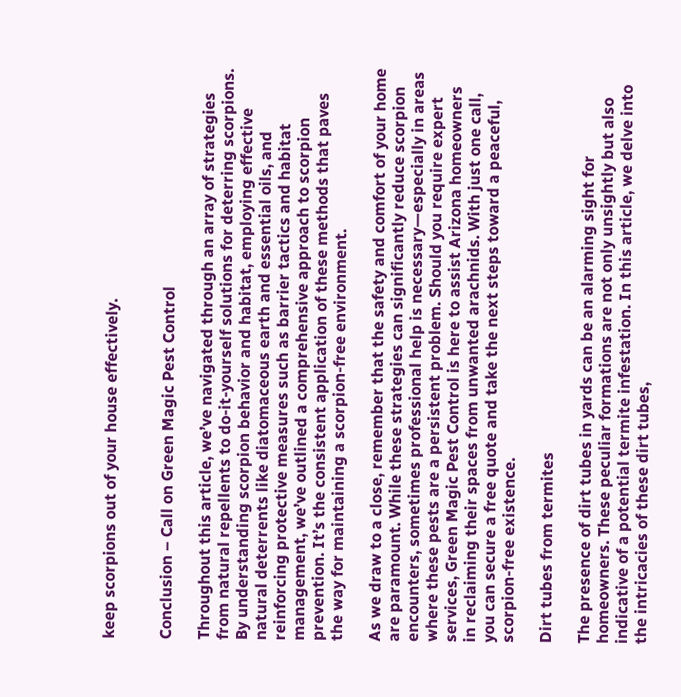keep scorpions out of your house effectively.


Conclusion – Call on Green Magic Pest Control

Throughout this article, we’ve navigated through an array of strategies from natural repellents to do-it-yourself solutions for deterring scorpions. By understanding scorpion behavior and habitat, employing effective natural deterrents like diatomaceous earth and essential oils, and reinforcing protective measures such as barrier tactics and habitat management, we’ve outlined a comprehensive approach to scorpion prevention. It’s the consistent application of these methods that paves the way for maintaining a scorpion-free environment.

As we draw to a close, remember that the safety and comfort of your home are paramount. While these strategies can significantly reduce scorpion encounters, sometimes professional help is necessary—especially in areas where these pests are a persistent problem. Should you require expert services, Green Magic Pest Control is here to assist Arizona homeowners in reclaiming their spaces from unwanted arachnids. With just one call, you can secure a free quote and take the next steps toward a peaceful, scorpion-free existence.

Dirt tubes from termites

The presence of dirt tubes in yards can be an alarming sight for homeowners. These peculiar formations are not only unsightly but also indicative of a potential termite infestation. In this article, we delve into the intricacies of these dirt tubes,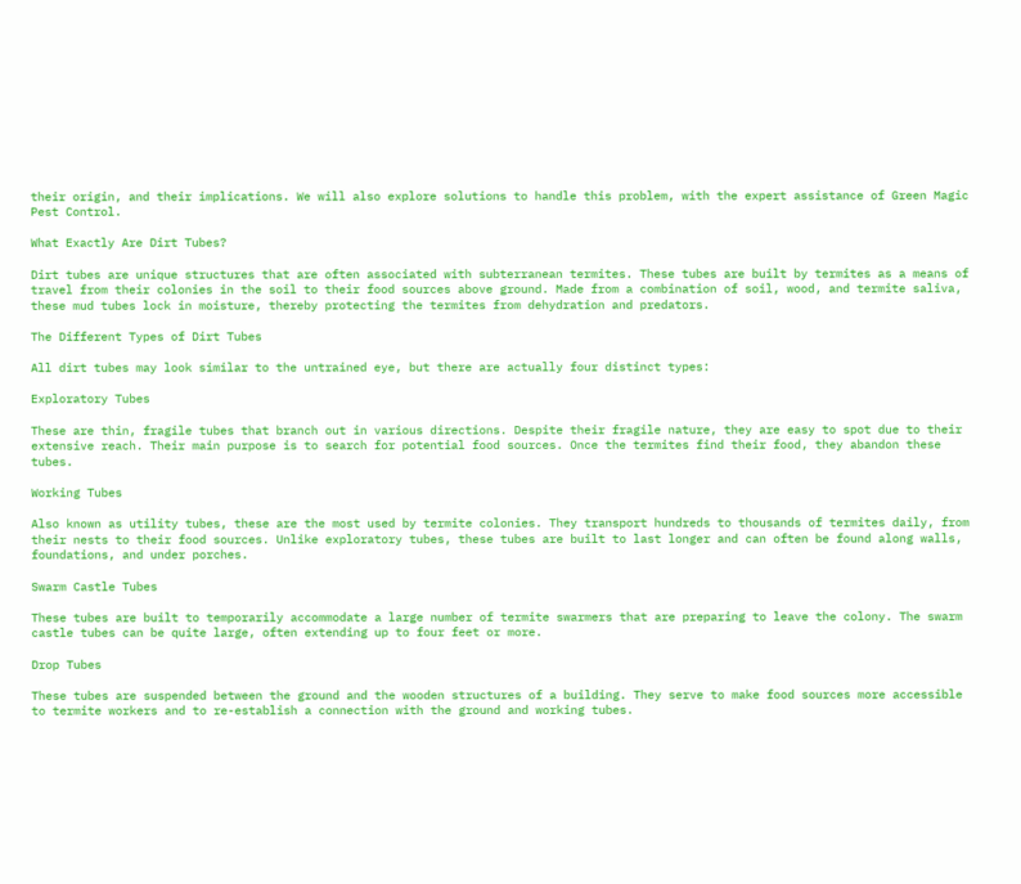their origin, and their implications. We will also explore solutions to handle this problem, with the expert assistance of Green Magic Pest Control.

What Exactly Are Dirt Tubes?

Dirt tubes are unique structures that are often associated with subterranean termites. These tubes are built by termites as a means of travel from their colonies in the soil to their food sources above ground. Made from a combination of soil, wood, and termite saliva, these mud tubes lock in moisture, thereby protecting the termites from dehydration and predators.

The Different Types of Dirt Tubes

All dirt tubes may look similar to the untrained eye, but there are actually four distinct types:

Exploratory Tubes

These are thin, fragile tubes that branch out in various directions. Despite their fragile nature, they are easy to spot due to their extensive reach. Their main purpose is to search for potential food sources. Once the termites find their food, they abandon these tubes.

Working Tubes

Also known as utility tubes, these are the most used by termite colonies. They transport hundreds to thousands of termites daily, from their nests to their food sources. Unlike exploratory tubes, these tubes are built to last longer and can often be found along walls, foundations, and under porches.

Swarm Castle Tubes

These tubes are built to temporarily accommodate a large number of termite swarmers that are preparing to leave the colony. The swarm castle tubes can be quite large, often extending up to four feet or more.

Drop Tubes

These tubes are suspended between the ground and the wooden structures of a building. They serve to make food sources more accessible to termite workers and to re-establish a connection with the ground and working tubes.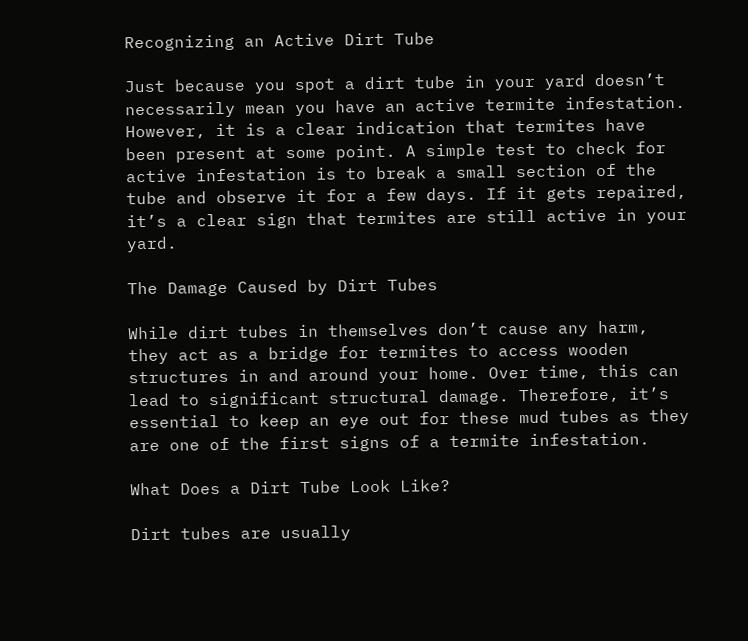Recognizing an Active Dirt Tube

Just because you spot a dirt tube in your yard doesn’t necessarily mean you have an active termite infestation. However, it is a clear indication that termites have been present at some point. A simple test to check for active infestation is to break a small section of the tube and observe it for a few days. If it gets repaired, it’s a clear sign that termites are still active in your yard.

The Damage Caused by Dirt Tubes

While dirt tubes in themselves don’t cause any harm, they act as a bridge for termites to access wooden structures in and around your home. Over time, this can lead to significant structural damage. Therefore, it’s essential to keep an eye out for these mud tubes as they are one of the first signs of a termite infestation.

What Does a Dirt Tube Look Like?

Dirt tubes are usually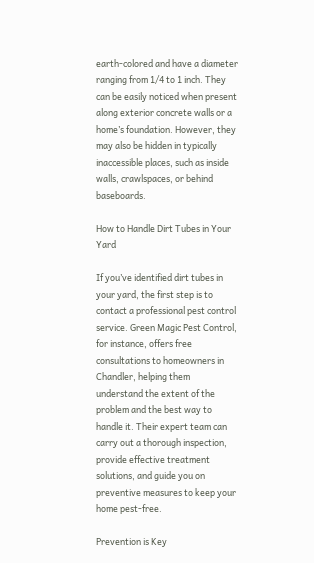earth-colored and have a diameter ranging from 1/4 to 1 inch. They can be easily noticed when present along exterior concrete walls or a home’s foundation. However, they may also be hidden in typically inaccessible places, such as inside walls, crawlspaces, or behind baseboards.

How to Handle Dirt Tubes in Your Yard

If you’ve identified dirt tubes in your yard, the first step is to contact a professional pest control service. Green Magic Pest Control, for instance, offers free consultations to homeowners in Chandler, helping them understand the extent of the problem and the best way to handle it. Their expert team can carry out a thorough inspection, provide effective treatment solutions, and guide you on preventive measures to keep your home pest-free.

Prevention is Key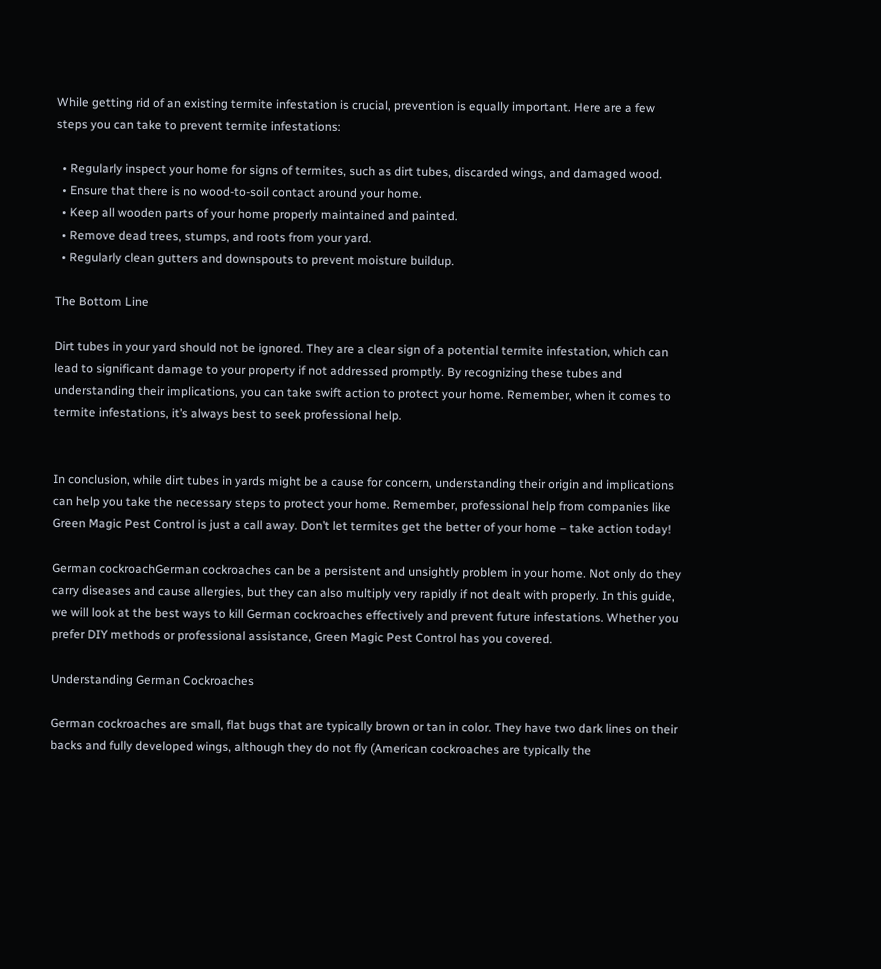While getting rid of an existing termite infestation is crucial, prevention is equally important. Here are a few steps you can take to prevent termite infestations:

  • Regularly inspect your home for signs of termites, such as dirt tubes, discarded wings, and damaged wood.
  • Ensure that there is no wood-to-soil contact around your home.
  • Keep all wooden parts of your home properly maintained and painted.
  • Remove dead trees, stumps, and roots from your yard.
  • Regularly clean gutters and downspouts to prevent moisture buildup.

The Bottom Line

Dirt tubes in your yard should not be ignored. They are a clear sign of a potential termite infestation, which can lead to significant damage to your property if not addressed promptly. By recognizing these tubes and understanding their implications, you can take swift action to protect your home. Remember, when it comes to termite infestations, it’s always best to seek professional help.


In conclusion, while dirt tubes in yards might be a cause for concern, understanding their origin and implications can help you take the necessary steps to protect your home. Remember, professional help from companies like Green Magic Pest Control is just a call away. Don’t let termites get the better of your home – take action today!

German cockroachGerman cockroaches can be a persistent and unsightly problem in your home. Not only do they carry diseases and cause allergies, but they can also multiply very rapidly if not dealt with properly. In this guide, we will look at the best ways to kill German cockroaches effectively and prevent future infestations. Whether you prefer DIY methods or professional assistance, Green Magic Pest Control has you covered.

Understanding German Cockroaches

German cockroaches are small, flat bugs that are typically brown or tan in color. They have two dark lines on their backs and fully developed wings, although they do not fly (American cockroaches are typically the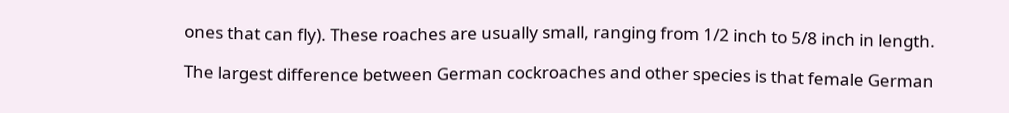ones that can fly). These roaches are usually small, ranging from 1/2 inch to 5/8 inch in length.

The largest difference between German cockroaches and other species is that female German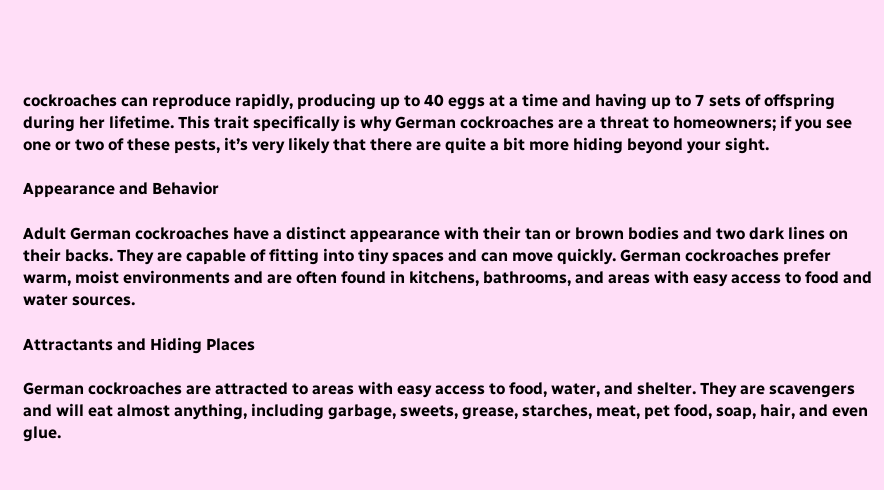cockroaches can reproduce rapidly, producing up to 40 eggs at a time and having up to 7 sets of offspring during her lifetime. This trait specifically is why German cockroaches are a threat to homeowners; if you see one or two of these pests, it’s very likely that there are quite a bit more hiding beyond your sight.

Appearance and Behavior

Adult German cockroaches have a distinct appearance with their tan or brown bodies and two dark lines on their backs. They are capable of fitting into tiny spaces and can move quickly. German cockroaches prefer warm, moist environments and are often found in kitchens, bathrooms, and areas with easy access to food and water sources.

Attractants and Hiding Places

German cockroaches are attracted to areas with easy access to food, water, and shelter. They are scavengers and will eat almost anything, including garbage, sweets, grease, starches, meat, pet food, soap, hair, and even glue.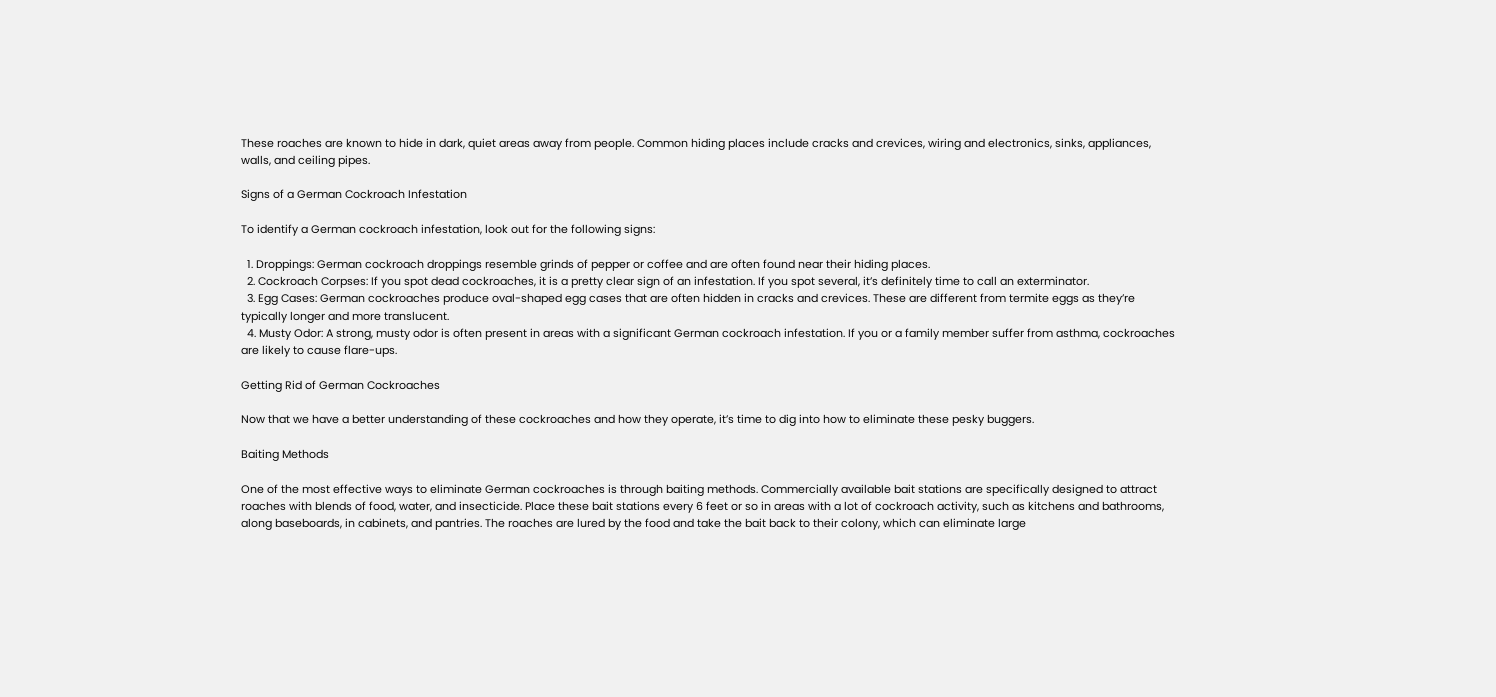These roaches are known to hide in dark, quiet areas away from people. Common hiding places include cracks and crevices, wiring and electronics, sinks, appliances, walls, and ceiling pipes.

Signs of a German Cockroach Infestation

To identify a German cockroach infestation, look out for the following signs:

  1. Droppings: German cockroach droppings resemble grinds of pepper or coffee and are often found near their hiding places.
  2. Cockroach Corpses: If you spot dead cockroaches, it is a pretty clear sign of an infestation. If you spot several, it’s definitely time to call an exterminator.
  3. Egg Cases: German cockroaches produce oval-shaped egg cases that are often hidden in cracks and crevices. These are different from termite eggs as they’re typically longer and more translucent.
  4. Musty Odor: A strong, musty odor is often present in areas with a significant German cockroach infestation. If you or a family member suffer from asthma, cockroaches are likely to cause flare-ups.

Getting Rid of German Cockroaches

Now that we have a better understanding of these cockroaches and how they operate, it’s time to dig into how to eliminate these pesky buggers.

Baiting Methods

One of the most effective ways to eliminate German cockroaches is through baiting methods. Commercially available bait stations are specifically designed to attract roaches with blends of food, water, and insecticide. Place these bait stations every 6 feet or so in areas with a lot of cockroach activity, such as kitchens and bathrooms, along baseboards, in cabinets, and pantries. The roaches are lured by the food and take the bait back to their colony, which can eliminate large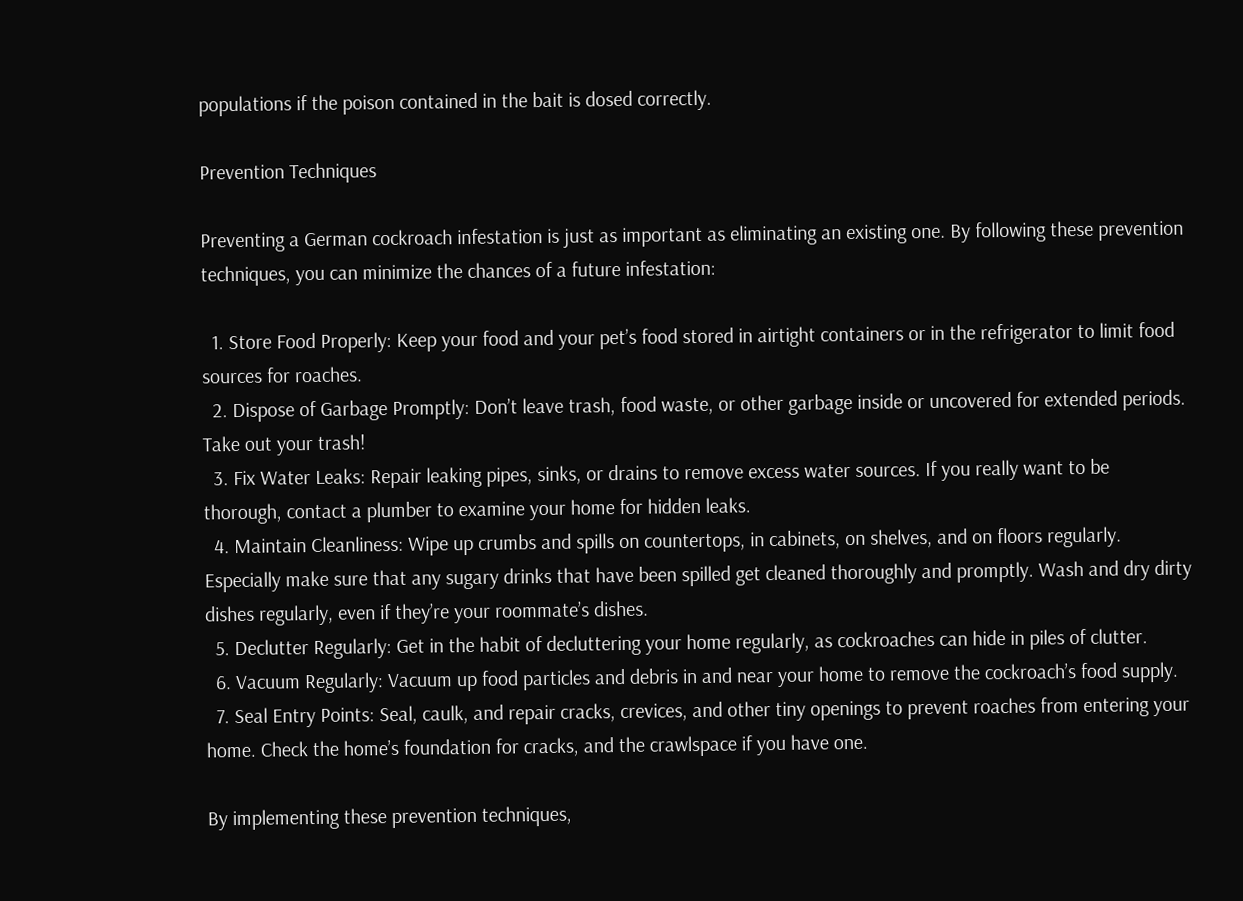populations if the poison contained in the bait is dosed correctly.

Prevention Techniques

Preventing a German cockroach infestation is just as important as eliminating an existing one. By following these prevention techniques, you can minimize the chances of a future infestation:

  1. Store Food Properly: Keep your food and your pet’s food stored in airtight containers or in the refrigerator to limit food sources for roaches.
  2. Dispose of Garbage Promptly: Don’t leave trash, food waste, or other garbage inside or uncovered for extended periods. Take out your trash!
  3. Fix Water Leaks: Repair leaking pipes, sinks, or drains to remove excess water sources. If you really want to be thorough, contact a plumber to examine your home for hidden leaks.
  4. Maintain Cleanliness: Wipe up crumbs and spills on countertops, in cabinets, on shelves, and on floors regularly. Especially make sure that any sugary drinks that have been spilled get cleaned thoroughly and promptly. Wash and dry dirty dishes regularly, even if they’re your roommate’s dishes.
  5. Declutter Regularly: Get in the habit of decluttering your home regularly, as cockroaches can hide in piles of clutter.
  6. Vacuum Regularly: Vacuum up food particles and debris in and near your home to remove the cockroach’s food supply.
  7. Seal Entry Points: Seal, caulk, and repair cracks, crevices, and other tiny openings to prevent roaches from entering your home. Check the home’s foundation for cracks, and the crawlspace if you have one.

By implementing these prevention techniques,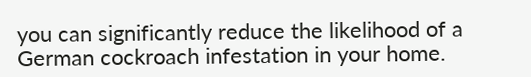you can significantly reduce the likelihood of a German cockroach infestation in your home.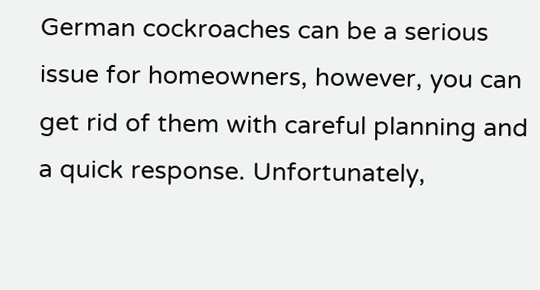German cockroaches can be a serious issue for homeowners, however, you can get rid of them with careful planning and a quick response. Unfortunately,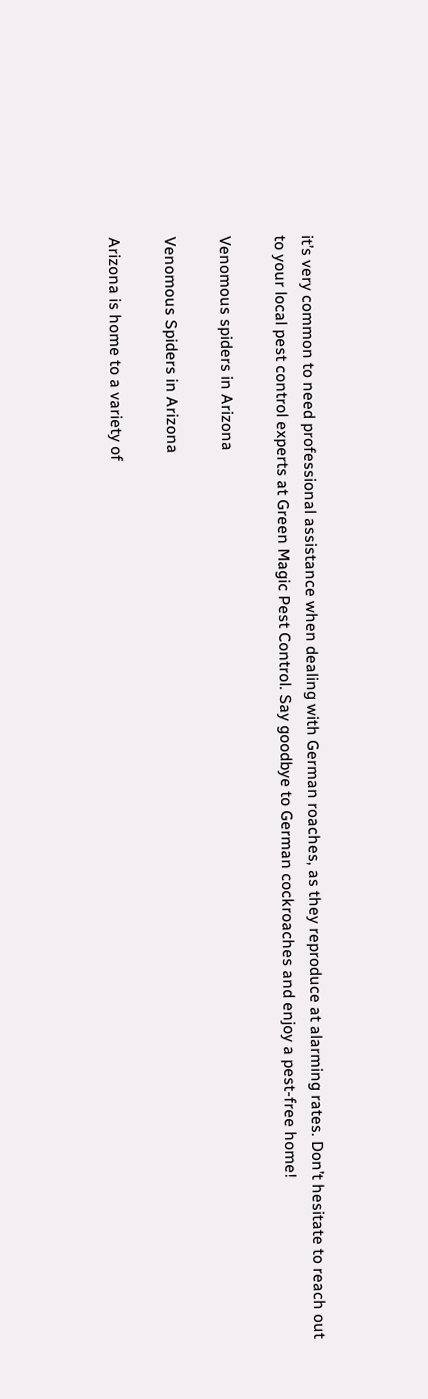it’s very common to need professional assistance when dealing with German roaches, as they reproduce at alarming rates. Don’t hesitate to reach out to your local pest control experts at Green Magic Pest Control. Say goodbye to German cockroaches and enjoy a pest-free home!

Venomous spiders in Arizona

Venomous Spiders in Arizona

Arizona is home to a variety of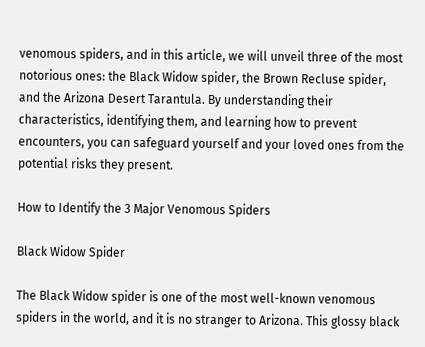venomous spiders, and in this article, we will unveil three of the most notorious ones: the Black Widow spider, the Brown Recluse spider, and the Arizona Desert Tarantula. By understanding their characteristics, identifying them, and learning how to prevent encounters, you can safeguard yourself and your loved ones from the potential risks they present.

How to Identify the 3 Major Venomous Spiders

Black Widow Spider

The Black Widow spider is one of the most well-known venomous spiders in the world, and it is no stranger to Arizona. This glossy black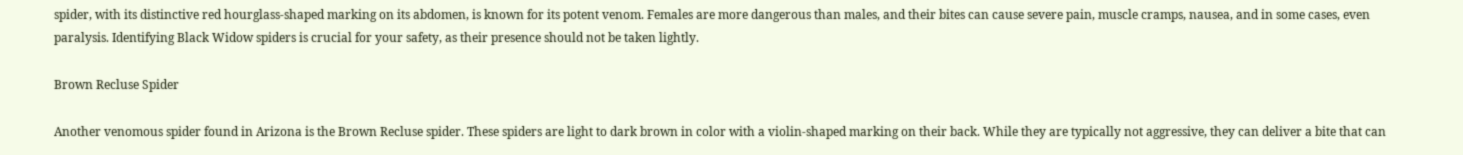spider, with its distinctive red hourglass-shaped marking on its abdomen, is known for its potent venom. Females are more dangerous than males, and their bites can cause severe pain, muscle cramps, nausea, and in some cases, even paralysis. Identifying Black Widow spiders is crucial for your safety, as their presence should not be taken lightly.

Brown Recluse Spider

Another venomous spider found in Arizona is the Brown Recluse spider. These spiders are light to dark brown in color with a violin-shaped marking on their back. While they are typically not aggressive, they can deliver a bite that can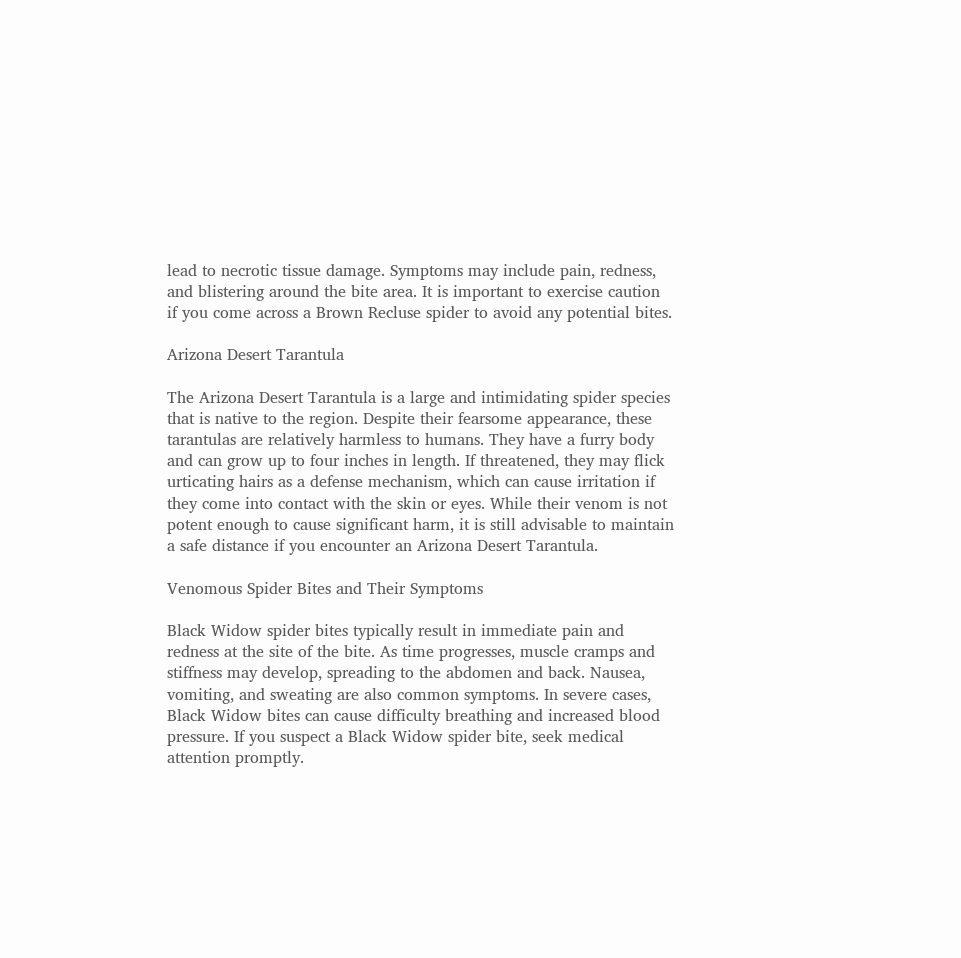lead to necrotic tissue damage. Symptoms may include pain, redness, and blistering around the bite area. It is important to exercise caution if you come across a Brown Recluse spider to avoid any potential bites.

Arizona Desert Tarantula

The Arizona Desert Tarantula is a large and intimidating spider species that is native to the region. Despite their fearsome appearance, these tarantulas are relatively harmless to humans. They have a furry body and can grow up to four inches in length. If threatened, they may flick urticating hairs as a defense mechanism, which can cause irritation if they come into contact with the skin or eyes. While their venom is not potent enough to cause significant harm, it is still advisable to maintain a safe distance if you encounter an Arizona Desert Tarantula.

Venomous Spider Bites and Their Symptoms

Black Widow spider bites typically result in immediate pain and redness at the site of the bite. As time progresses, muscle cramps and stiffness may develop, spreading to the abdomen and back. Nausea, vomiting, and sweating are also common symptoms. In severe cases, Black Widow bites can cause difficulty breathing and increased blood pressure. If you suspect a Black Widow spider bite, seek medical attention promptly.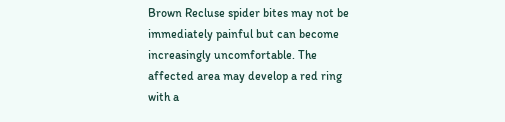Brown Recluse spider bites may not be immediately painful but can become increasingly uncomfortable. The affected area may develop a red ring with a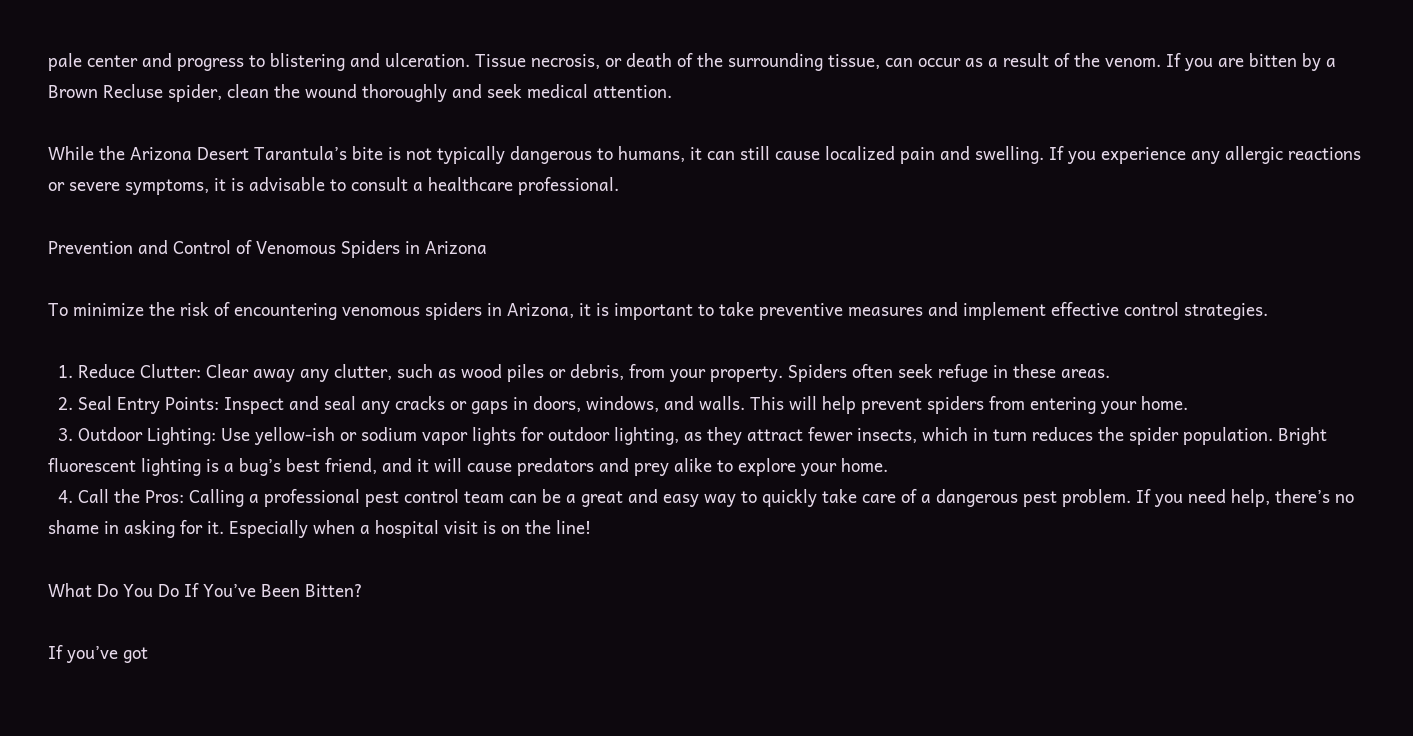pale center and progress to blistering and ulceration. Tissue necrosis, or death of the surrounding tissue, can occur as a result of the venom. If you are bitten by a Brown Recluse spider, clean the wound thoroughly and seek medical attention.

While the Arizona Desert Tarantula’s bite is not typically dangerous to humans, it can still cause localized pain and swelling. If you experience any allergic reactions or severe symptoms, it is advisable to consult a healthcare professional.

Prevention and Control of Venomous Spiders in Arizona

To minimize the risk of encountering venomous spiders in Arizona, it is important to take preventive measures and implement effective control strategies.

  1. Reduce Clutter: Clear away any clutter, such as wood piles or debris, from your property. Spiders often seek refuge in these areas.
  2. Seal Entry Points: Inspect and seal any cracks or gaps in doors, windows, and walls. This will help prevent spiders from entering your home.
  3. Outdoor Lighting: Use yellow-ish or sodium vapor lights for outdoor lighting, as they attract fewer insects, which in turn reduces the spider population. Bright fluorescent lighting is a bug’s best friend, and it will cause predators and prey alike to explore your home.
  4. Call the Pros: Calling a professional pest control team can be a great and easy way to quickly take care of a dangerous pest problem. If you need help, there’s no shame in asking for it. Especially when a hospital visit is on the line!

What Do You Do If You’ve Been Bitten?

If you’ve got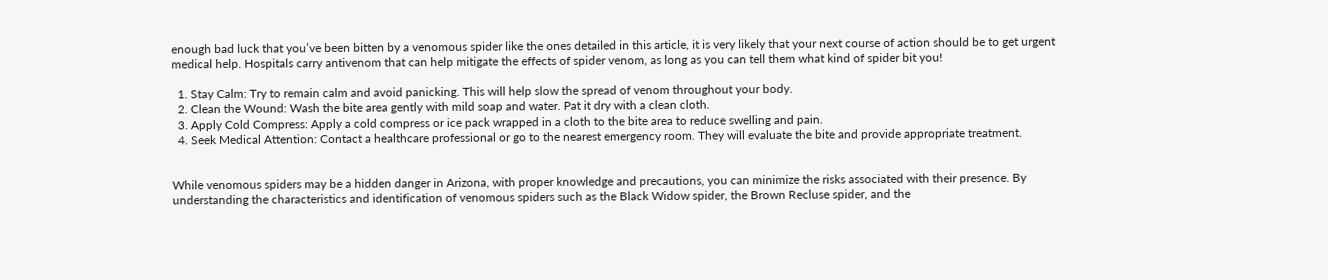enough bad luck that you’ve been bitten by a venomous spider like the ones detailed in this article, it is very likely that your next course of action should be to get urgent medical help. Hospitals carry antivenom that can help mitigate the effects of spider venom, as long as you can tell them what kind of spider bit you!

  1. Stay Calm: Try to remain calm and avoid panicking. This will help slow the spread of venom throughout your body.
  2. Clean the Wound: Wash the bite area gently with mild soap and water. Pat it dry with a clean cloth.
  3. Apply Cold Compress: Apply a cold compress or ice pack wrapped in a cloth to the bite area to reduce swelling and pain.
  4. Seek Medical Attention: Contact a healthcare professional or go to the nearest emergency room. They will evaluate the bite and provide appropriate treatment.


While venomous spiders may be a hidden danger in Arizona, with proper knowledge and precautions, you can minimize the risks associated with their presence. By understanding the characteristics and identification of venomous spiders such as the Black Widow spider, the Brown Recluse spider, and the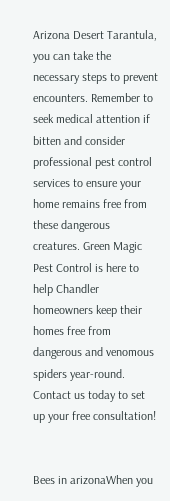Arizona Desert Tarantula, you can take the necessary steps to prevent encounters. Remember to seek medical attention if bitten and consider professional pest control services to ensure your home remains free from these dangerous creatures. Green Magic Pest Control is here to help Chandler homeowners keep their homes free from dangerous and venomous spiders year-round. Contact us today to set up your free consultation!


Bees in arizonaWhen you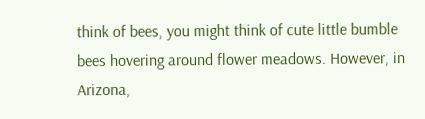think of bees, you might think of cute little bumble bees hovering around flower meadows. However, in Arizona,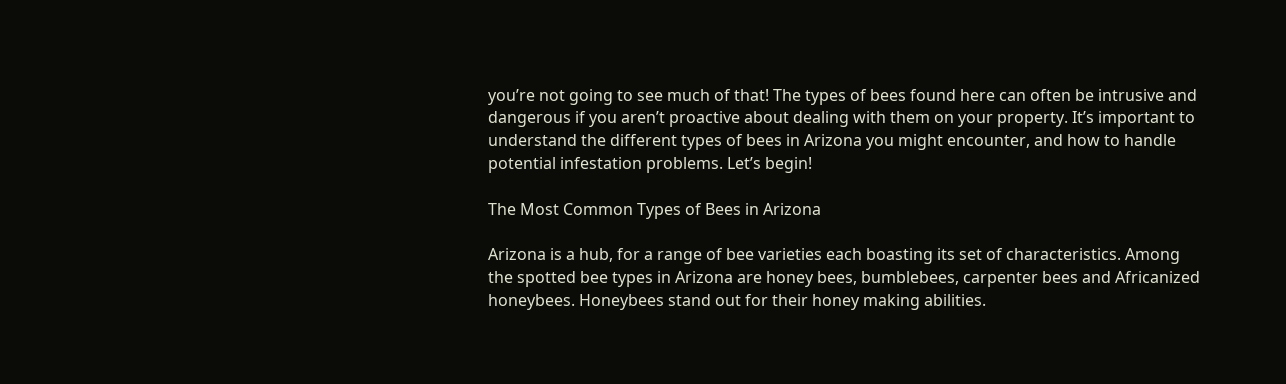you’re not going to see much of that! The types of bees found here can often be intrusive and dangerous if you aren’t proactive about dealing with them on your property. It’s important to understand the different types of bees in Arizona you might encounter, and how to handle potential infestation problems. Let’s begin!

The Most Common Types of Bees in Arizona

Arizona is a hub, for a range of bee varieties each boasting its set of characteristics. Among the spotted bee types in Arizona are honey bees, bumblebees, carpenter bees and Africanized honeybees. Honeybees stand out for their honey making abilities.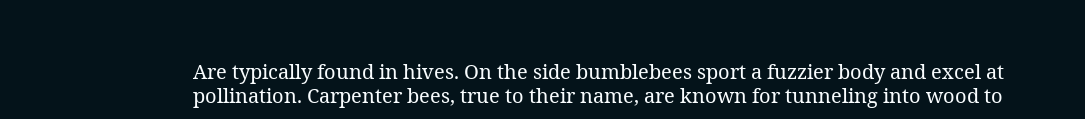Are typically found in hives. On the side bumblebees sport a fuzzier body and excel at pollination. Carpenter bees, true to their name, are known for tunneling into wood to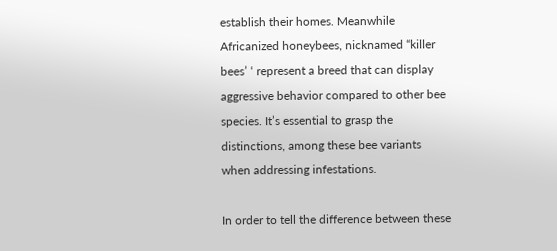establish their homes. Meanwhile Africanized honeybees, nicknamed “killer bees’ ‘ represent a breed that can display aggressive behavior compared to other bee species. It’s essential to grasp the distinctions, among these bee variants when addressing infestations.

In order to tell the difference between these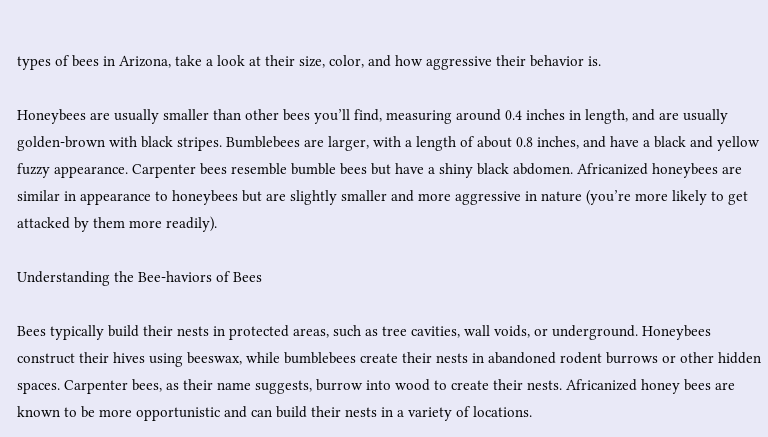types of bees in Arizona, take a look at their size, color, and how aggressive their behavior is.

Honeybees are usually smaller than other bees you’ll find, measuring around 0.4 inches in length, and are usually golden-brown with black stripes. Bumblebees are larger, with a length of about 0.8 inches, and have a black and yellow fuzzy appearance. Carpenter bees resemble bumble bees but have a shiny black abdomen. Africanized honeybees are similar in appearance to honeybees but are slightly smaller and more aggressive in nature (you’re more likely to get attacked by them more readily).

Understanding the Bee-haviors of Bees

Bees typically build their nests in protected areas, such as tree cavities, wall voids, or underground. Honeybees construct their hives using beeswax, while bumblebees create their nests in abandoned rodent burrows or other hidden spaces. Carpenter bees, as their name suggests, burrow into wood to create their nests. Africanized honey bees are known to be more opportunistic and can build their nests in a variety of locations.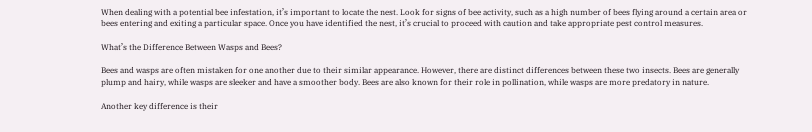When dealing with a potential bee infestation, it’s important to locate the nest. Look for signs of bee activity, such as a high number of bees flying around a certain area or bees entering and exiting a particular space. Once you have identified the nest, it’s crucial to proceed with caution and take appropriate pest control measures.

What’s the Difference Between Wasps and Bees?

Bees and wasps are often mistaken for one another due to their similar appearance. However, there are distinct differences between these two insects. Bees are generally plump and hairy, while wasps are sleeker and have a smoother body. Bees are also known for their role in pollination, while wasps are more predatory in nature.

Another key difference is their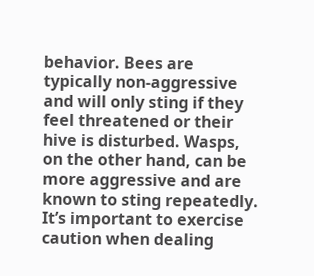behavior. Bees are typically non-aggressive and will only sting if they feel threatened or their hive is disturbed. Wasps, on the other hand, can be more aggressive and are known to sting repeatedly. It’s important to exercise caution when dealing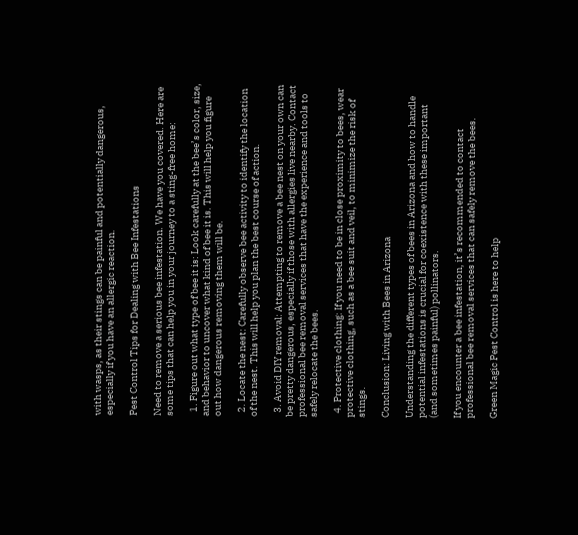with wasps, as their stings can be painful and potentially dangerous, especially if you have an allergic reaction.

Pest Control Tips for Dealing with Bee Infestations

Need to remove a serious bee infestation. We have you covered. Here are some tips that can help you in your journey to a sting-free home:

  1. Figure out what type of bee it is: Look carefully at the bee’s color, size, and behavior to uncover what kind of bee it is. This will help you figure out how dangerous removing them will be.

  2. Locate the nest: Carefully observe bee activity to identify the location of the nest. This will help you plan the best course of action.

  3. Avoid DIY removal: Attempting to remove a bee nest on your own can be pretty dangerous, especially if those with allergies live nearby. Contact professional bee removal services that have the experience and tools to safely relocate the bees.

  4. Protective clothing: If you need to be in close proximity to bees, wear protective clothing, such as a bee suit and veil, to minimize the risk of stings.

Conclusion: Living with Bees in Arizona

Understanding the different types of bees in Arizona and how to handle potential infestations is crucial for coexistence with these important (and sometimes painful) pollinators.

If you encounter a bee infestation, it’s recommended to contact professional bee removal services that can safely remove the bees.

Green Magic Pest Control is here to help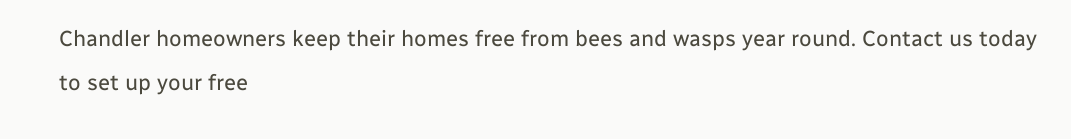Chandler homeowners keep their homes free from bees and wasps year round. Contact us today to set up your free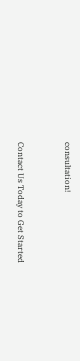consultation!


Contact Us Today to Get Started